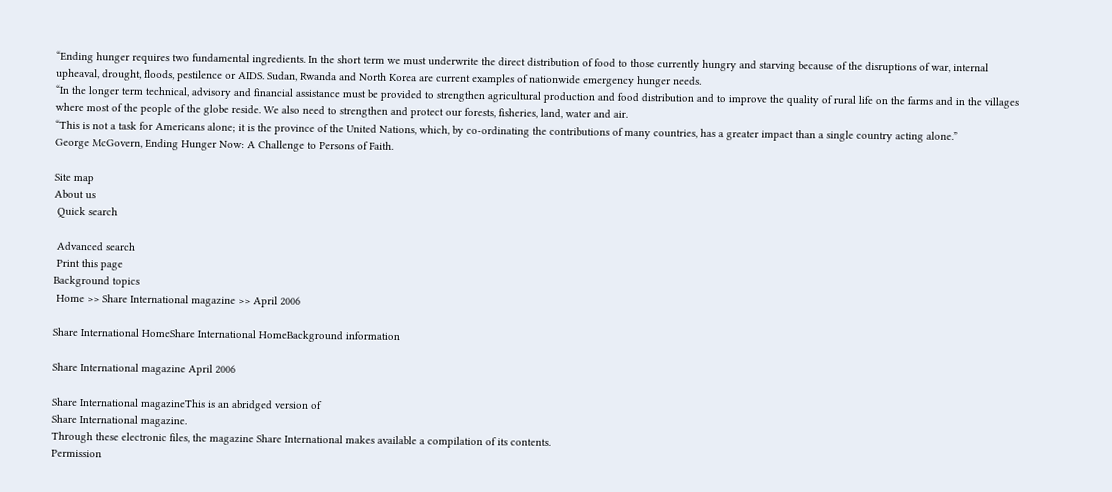“Ending hunger requires two fundamental ingredients. In the short term we must underwrite the direct distribution of food to those currently hungry and starving because of the disruptions of war, internal upheaval, drought, floods, pestilence or AIDS. Sudan, Rwanda and North Korea are current examples of nationwide emergency hunger needs.
“In the longer term technical, advisory and financial assistance must be provided to strengthen agricultural production and food distribution and to improve the quality of rural life on the farms and in the villages where most of the people of the globe reside. We also need to strengthen and protect our forests, fisheries, land, water and air.
“This is not a task for Americans alone; it is the province of the United Nations, which, by co-ordinating the contributions of many countries, has a greater impact than a single country acting alone.”
George McGovern, Ending Hunger Now: A Challenge to Persons of Faith.

Site map
About us
 Quick search

 Advanced search
 Print this page
Background topics
 Home >> Share International magazine >> April 2006

Share International HomeShare International HomeBackground information

Share International magazine April 2006

Share International magazineThis is an abridged version of
Share International magazine.
Through these electronic files, the magazine Share International makes available a compilation of its contents.
Permission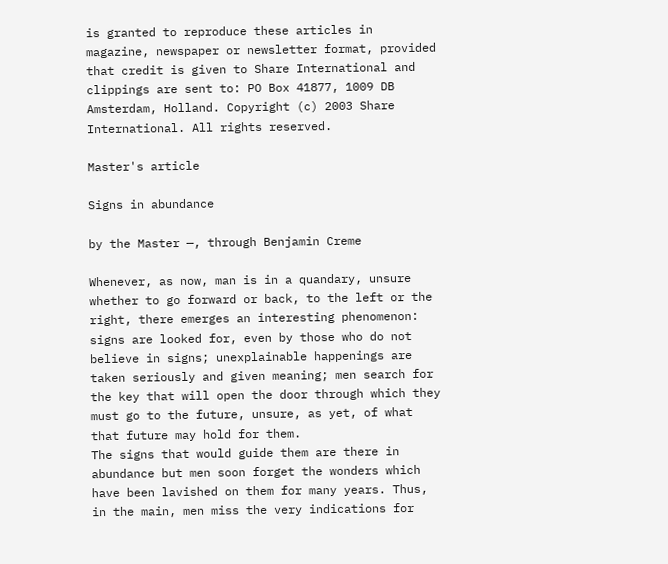is granted to reproduce these articles in magazine, newspaper or newsletter format, provided that credit is given to Share International and clippings are sent to: PO Box 41877, 1009 DB Amsterdam, Holland. Copyright (c) 2003 Share International. All rights reserved.

Master's article

Signs in abundance

by the Master —, through Benjamin Creme

Whenever, as now, man is in a quandary, unsure whether to go forward or back, to the left or the right, there emerges an interesting phenomenon: signs are looked for, even by those who do not believe in signs; unexplainable happenings are taken seriously and given meaning; men search for the key that will open the door through which they must go to the future, unsure, as yet, of what that future may hold for them.
The signs that would guide them are there in abundance but men soon forget the wonders which have been lavished on them for many years. Thus, in the main, men miss the very indications for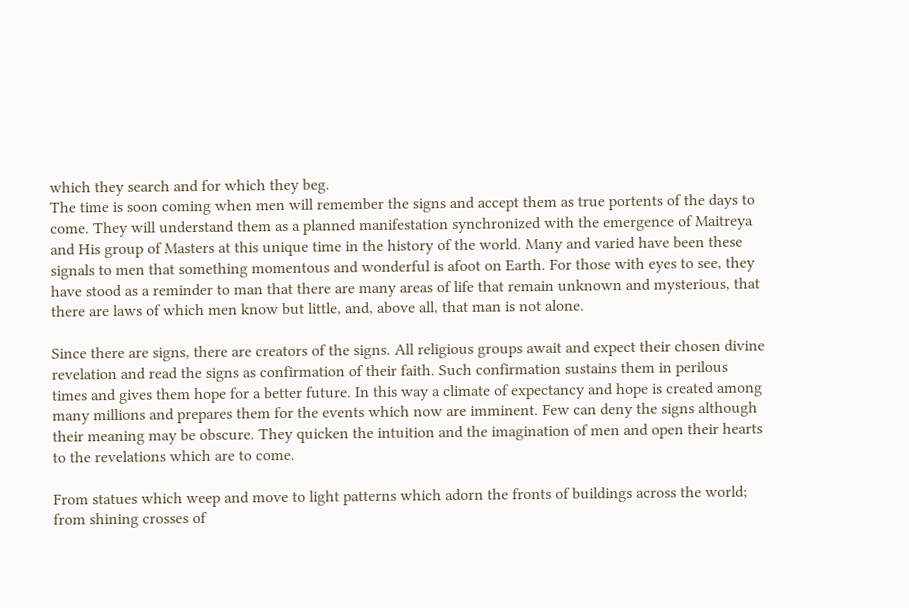which they search and for which they beg.
The time is soon coming when men will remember the signs and accept them as true portents of the days to come. They will understand them as a planned manifestation synchronized with the emergence of Maitreya and His group of Masters at this unique time in the history of the world. Many and varied have been these signals to men that something momentous and wonderful is afoot on Earth. For those with eyes to see, they have stood as a reminder to man that there are many areas of life that remain unknown and mysterious, that there are laws of which men know but little, and, above all, that man is not alone.

Since there are signs, there are creators of the signs. All religious groups await and expect their chosen divine revelation and read the signs as confirmation of their faith. Such confirmation sustains them in perilous times and gives them hope for a better future. In this way a climate of expectancy and hope is created among many millions and prepares them for the events which now are imminent. Few can deny the signs although their meaning may be obscure. They quicken the intuition and the imagination of men and open their hearts to the revelations which are to come.

From statues which weep and move to light patterns which adorn the fronts of buildings across the world; from shining crosses of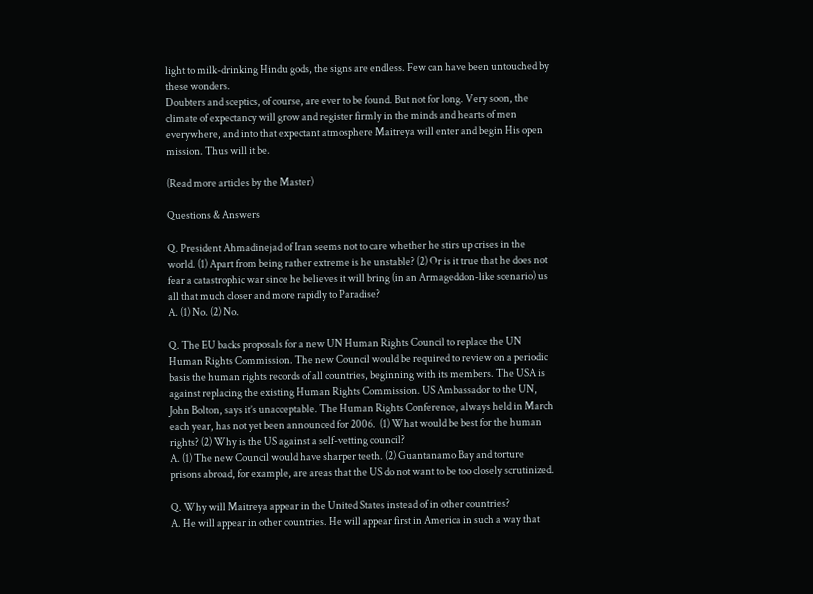light to milk-drinking Hindu gods, the signs are endless. Few can have been untouched by these wonders.
Doubters and sceptics, of course, are ever to be found. But not for long. Very soon, the climate of expectancy will grow and register firmly in the minds and hearts of men everywhere, and into that expectant atmosphere Maitreya will enter and begin His open mission. Thus will it be.

(Read more articles by the Master)

Questions & Answers

Q. President Ahmadinejad of Iran seems not to care whether he stirs up crises in the world. (1) Apart from being rather extreme is he unstable? (2) Or is it true that he does not fear a catastrophic war since he believes it will bring (in an Armageddon-like scenario) us all that much closer and more rapidly to Paradise?
A. (1) No. (2) No.

Q. The EU backs proposals for a new UN Human Rights Council to replace the UN Human Rights Commission. The new Council would be required to review on a periodic basis the human rights records of all countries, beginning with its members. The USA is against replacing the existing Human Rights Commission. US Ambassador to the UN, John Bolton, says it’s unacceptable. The Human Rights Conference, always held in March each year, has not yet been announced for 2006.  (1) What would be best for the human rights? (2) Why is the US against a self-vetting council?
A. (1) The new Council would have sharper teeth. (2) Guantanamo Bay and torture prisons abroad, for example, are areas that the US do not want to be too closely scrutinized.

Q. Why will Maitreya appear in the United States instead of in other countries?
A. He will appear in other countries. He will appear first in America in such a way that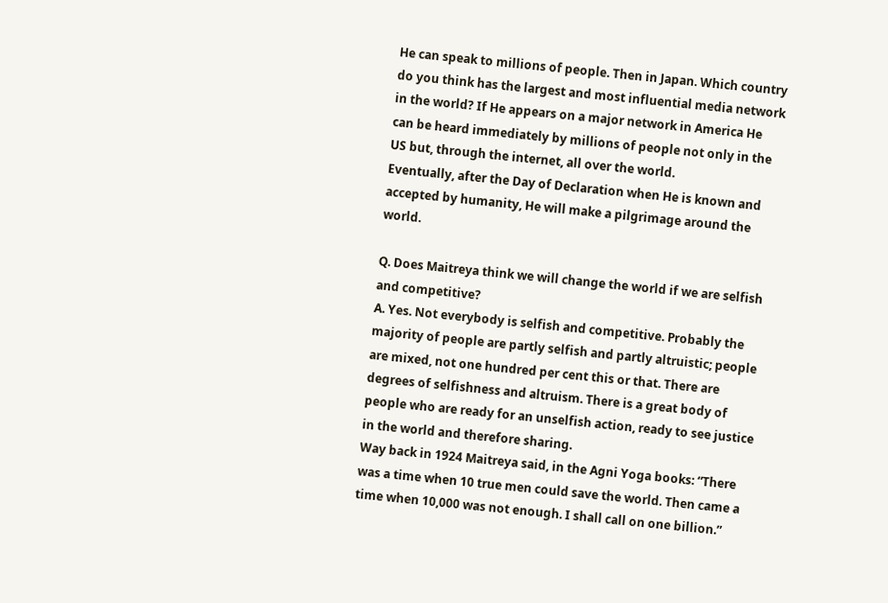He can speak to millions of people. Then in Japan. Which country do you think has the largest and most influential media network in the world? If He appears on a major network in America He can be heard immediately by millions of people not only in the US but, through the internet, all over the world.
Eventually, after the Day of Declaration when He is known and accepted by humanity, He will make a pilgrimage around the world.

Q. Does Maitreya think we will change the world if we are selfish and competitive?
A. Yes. Not everybody is selfish and competitive. Probably the majority of people are partly selfish and partly altruistic; people are mixed, not one hundred per cent this or that. There are degrees of selfishness and altruism. There is a great body of people who are ready for an unselfish action, ready to see justice in the world and therefore sharing.
Way back in 1924 Maitreya said, in the Agni Yoga books: “There was a time when 10 true men could save the world. Then came a time when 10,000 was not enough. I shall call on one billion.”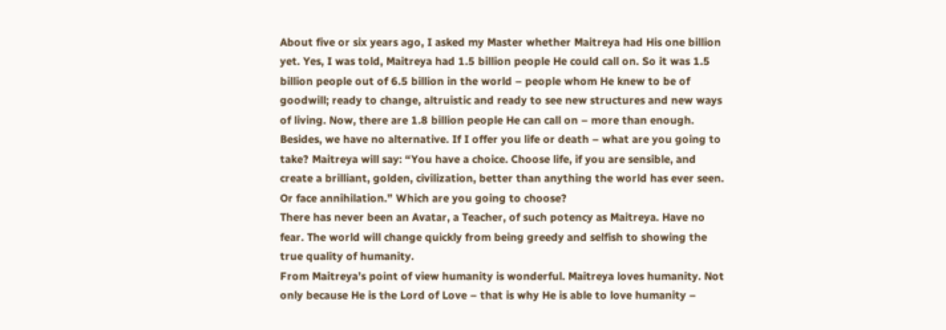About five or six years ago, I asked my Master whether Maitreya had His one billion yet. Yes, I was told, Maitreya had 1.5 billion people He could call on. So it was 1.5 billion people out of 6.5 billion in the world – people whom He knew to be of goodwill; ready to change, altruistic and ready to see new structures and new ways of living. Now, there are 1.8 billion people He can call on – more than enough.
Besides, we have no alternative. If I offer you life or death – what are you going to take? Maitreya will say: “You have a choice. Choose life, if you are sensible, and create a brilliant, golden, civilization, better than anything the world has ever seen. Or face annihilation.” Which are you going to choose?
There has never been an Avatar, a Teacher, of such potency as Maitreya. Have no fear. The world will change quickly from being greedy and selfish to showing the true quality of humanity.
From Maitreya’s point of view humanity is wonderful. Maitreya loves humanity. Not only because He is the Lord of Love – that is why He is able to love humanity –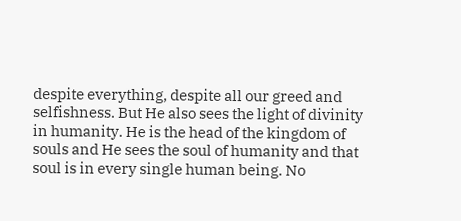despite everything, despite all our greed and selfishness. But He also sees the light of divinity in humanity. He is the head of the kingdom of souls and He sees the soul of humanity and that soul is in every single human being. No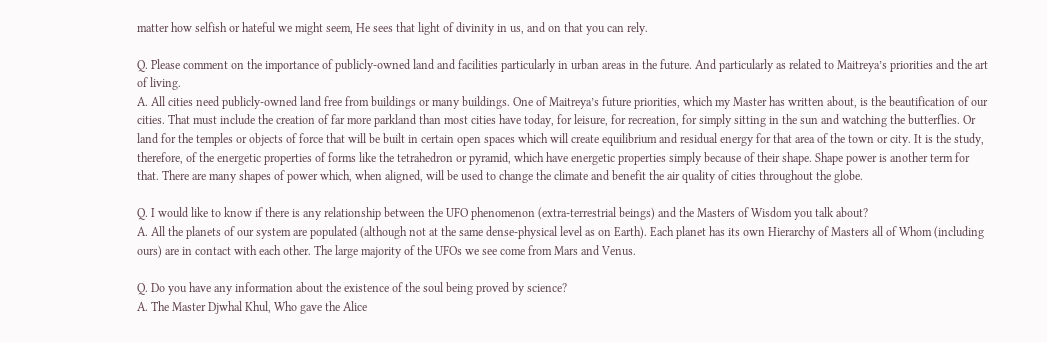matter how selfish or hateful we might seem, He sees that light of divinity in us, and on that you can rely.

Q. Please comment on the importance of publicly-owned land and facilities particularly in urban areas in the future. And particularly as related to Maitreya’s priorities and the art of living.
A. All cities need publicly-owned land free from buildings or many buildings. One of Maitreya’s future priorities, which my Master has written about, is the beautification of our cities. That must include the creation of far more parkland than most cities have today, for leisure, for recreation, for simply sitting in the sun and watching the butterflies. Or land for the temples or objects of force that will be built in certain open spaces which will create equilibrium and residual energy for that area of the town or city. It is the study, therefore, of the energetic properties of forms like the tetrahedron or pyramid, which have energetic properties simply because of their shape. Shape power is another term for that. There are many shapes of power which, when aligned, will be used to change the climate and benefit the air quality of cities throughout the globe.

Q. I would like to know if there is any relationship between the UFO phenomenon (extra-terrestrial beings) and the Masters of Wisdom you talk about?
A. All the planets of our system are populated (although not at the same dense-physical level as on Earth). Each planet has its own Hierarchy of Masters all of Whom (including ours) are in contact with each other. The large majority of the UFOs we see come from Mars and Venus.

Q. Do you have any information about the existence of the soul being proved by science?
A. The Master Djwhal Khul, Who gave the Alice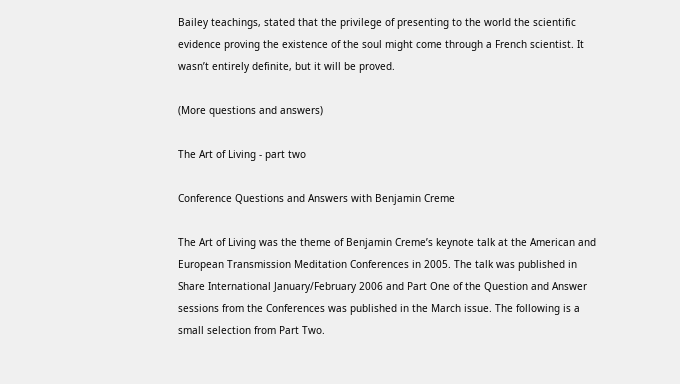Bailey teachings, stated that the privilege of presenting to the world the scientific evidence proving the existence of the soul might come through a French scientist. It wasn’t entirely definite, but it will be proved.

(More questions and answers)

The Art of Living - part two

Conference Questions and Answers with Benjamin Creme

The Art of Living was the theme of Benjamin Creme’s keynote talk at the American and European Transmission Meditation Conferences in 2005. The talk was published in Share International January/February 2006 and Part One of the Question and Answer sessions from the Conferences was published in the March issue. The following is a small selection from Part Two.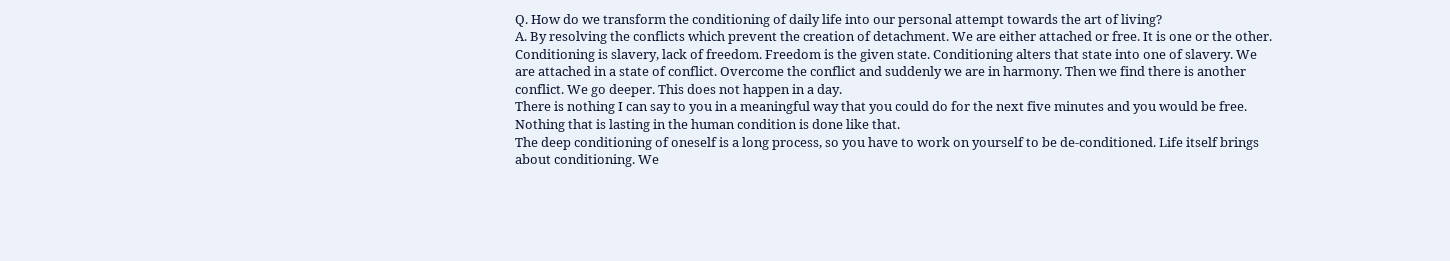Q. How do we transform the conditioning of daily life into our personal attempt towards the art of living?
A. By resolving the conflicts which prevent the creation of detachment. We are either attached or free. It is one or the other. Conditioning is slavery, lack of freedom. Freedom is the given state. Conditioning alters that state into one of slavery. We are attached in a state of conflict. Overcome the conflict and suddenly we are in harmony. Then we find there is another conflict. We go deeper. This does not happen in a day.
There is nothing I can say to you in a meaningful way that you could do for the next five minutes and you would be free. Nothing that is lasting in the human condition is done like that.
The deep conditioning of oneself is a long process, so you have to work on yourself to be de-conditioned. Life itself brings about conditioning. We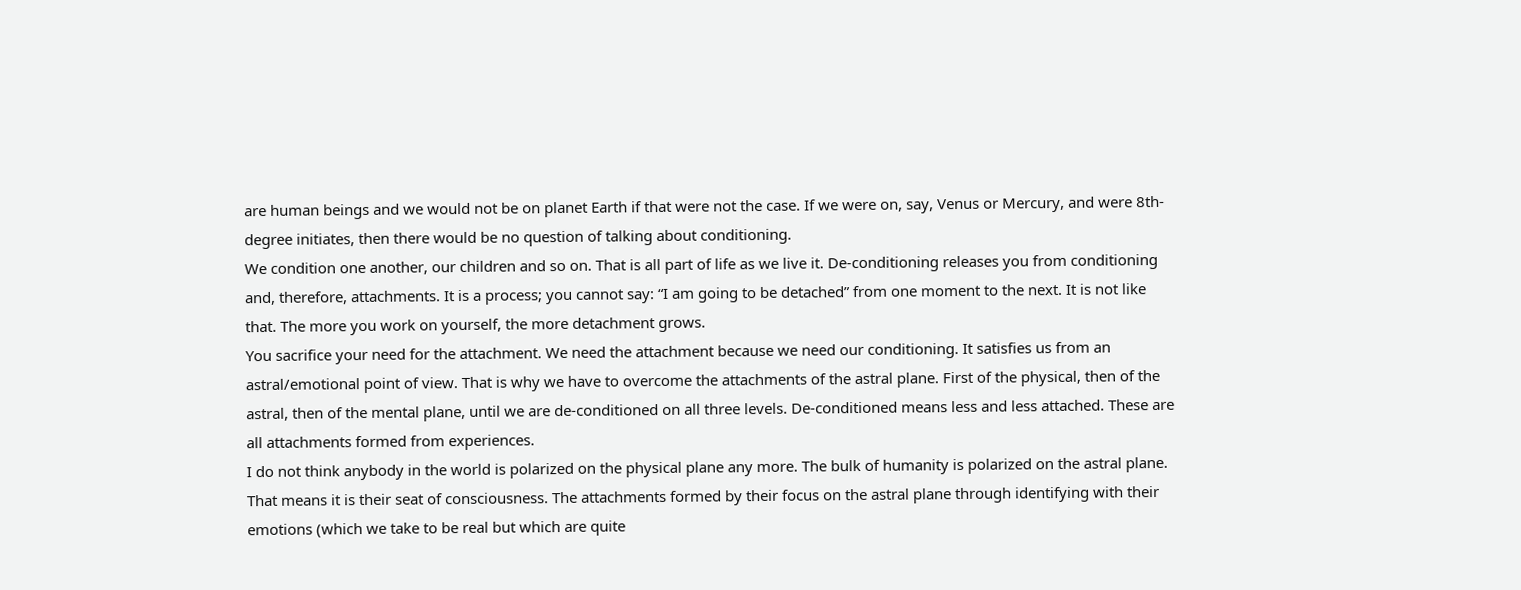are human beings and we would not be on planet Earth if that were not the case. If we were on, say, Venus or Mercury, and were 8th-degree initiates, then there would be no question of talking about conditioning.
We condition one another, our children and so on. That is all part of life as we live it. De-conditioning releases you from conditioning and, therefore, attachments. It is a process; you cannot say: “I am going to be detached” from one moment to the next. It is not like that. The more you work on yourself, the more detachment grows.
You sacrifice your need for the attachment. We need the attachment because we need our conditioning. It satisfies us from an astral/emotional point of view. That is why we have to overcome the attachments of the astral plane. First of the physical, then of the astral, then of the mental plane, until we are de-conditioned on all three levels. De-conditioned means less and less attached. These are all attachments formed from experiences.
I do not think anybody in the world is polarized on the physical plane any more. The bulk of humanity is polarized on the astral plane. That means it is their seat of consciousness. The attachments formed by their focus on the astral plane through identifying with their emotions (which we take to be real but which are quite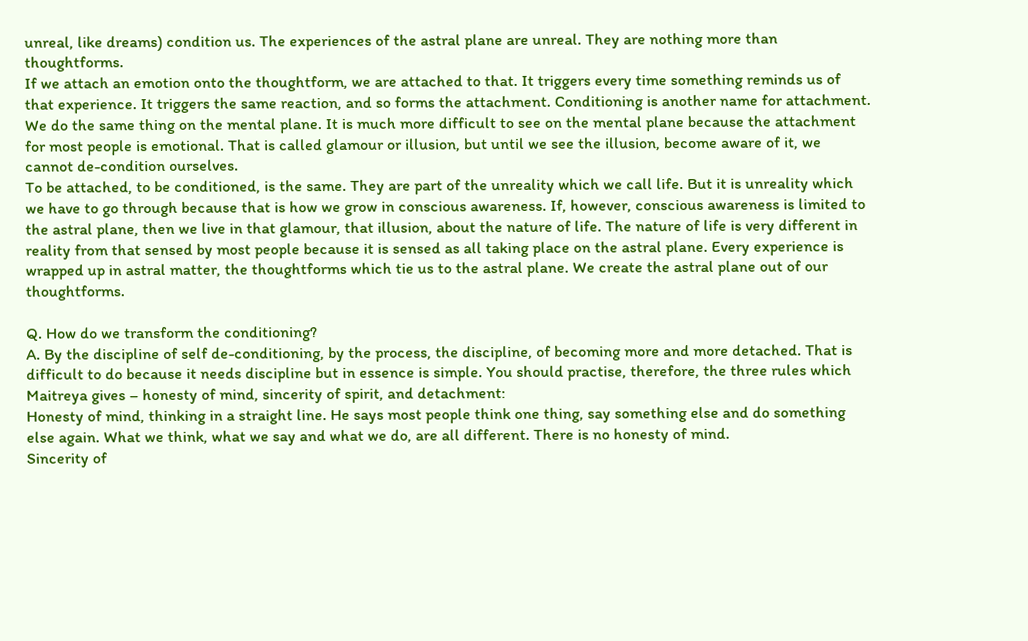unreal, like dreams) condition us. The experiences of the astral plane are unreal. They are nothing more than thoughtforms.
If we attach an emotion onto the thoughtform, we are attached to that. It triggers every time something reminds us of that experience. It triggers the same reaction, and so forms the attachment. Conditioning is another name for attachment.
We do the same thing on the mental plane. It is much more difficult to see on the mental plane because the attachment for most people is emotional. That is called glamour or illusion, but until we see the illusion, become aware of it, we cannot de-condition ourselves.
To be attached, to be conditioned, is the same. They are part of the unreality which we call life. But it is unreality which we have to go through because that is how we grow in conscious awareness. If, however, conscious awareness is limited to the astral plane, then we live in that glamour, that illusion, about the nature of life. The nature of life is very different in reality from that sensed by most people because it is sensed as all taking place on the astral plane. Every experience is wrapped up in astral matter, the thoughtforms which tie us to the astral plane. We create the astral plane out of our thoughtforms.

Q. How do we transform the conditioning?
A. By the discipline of self de-conditioning, by the process, the discipline, of becoming more and more detached. That is difficult to do because it needs discipline but in essence is simple. You should practise, therefore, the three rules which Maitreya gives – honesty of mind, sincerity of spirit, and detachment:
Honesty of mind, thinking in a straight line. He says most people think one thing, say something else and do something else again. What we think, what we say and what we do, are all different. There is no honesty of mind.
Sincerity of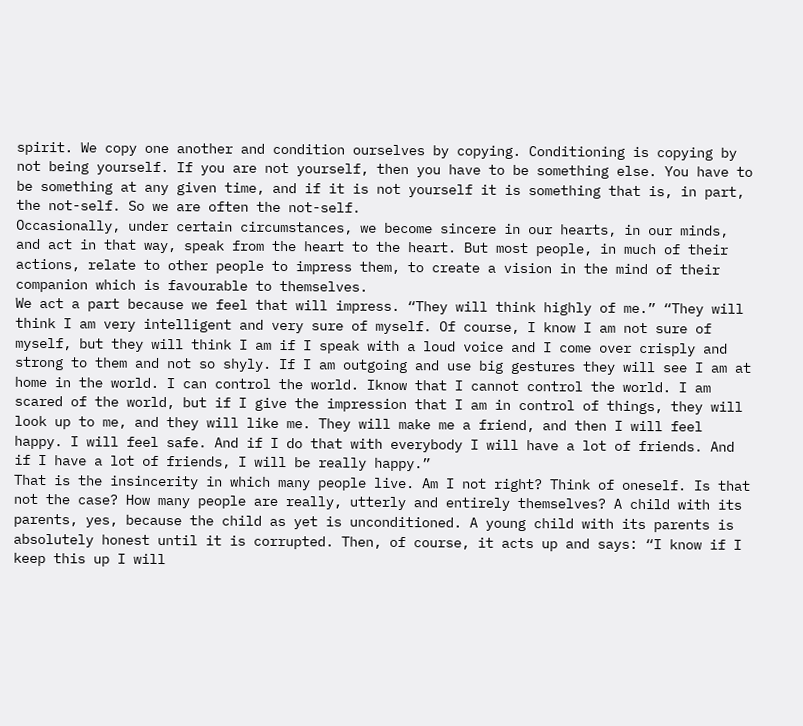spirit. We copy one another and condition ourselves by copying. Conditioning is copying by not being yourself. If you are not yourself, then you have to be something else. You have to be something at any given time, and if it is not yourself it is something that is, in part, the not-self. So we are often the not-self.
Occasionally, under certain circumstances, we become sincere in our hearts, in our minds, and act in that way, speak from the heart to the heart. But most people, in much of their actions, relate to other people to impress them, to create a vision in the mind of their companion which is favourable to themselves.
We act a part because we feel that will impress. “They will think highly of me.” “They will think I am very intelligent and very sure of myself. Of course, I know I am not sure of myself, but they will think I am if I speak with a loud voice and I come over crisply and strong to them and not so shyly. If I am outgoing and use big gestures they will see I am at home in the world. I can control the world. Iknow that I cannot control the world. I am scared of the world, but if I give the impression that I am in control of things, they will look up to me, and they will like me. They will make me a friend, and then I will feel happy. I will feel safe. And if I do that with everybody I will have a lot of friends. And if I have a lot of friends, I will be really happy.”
That is the insincerity in which many people live. Am I not right? Think of oneself. Is that not the case? How many people are really, utterly and entirely themselves? A child with its parents, yes, because the child as yet is unconditioned. A young child with its parents is absolutely honest until it is corrupted. Then, of course, it acts up and says: “I know if I keep this up I will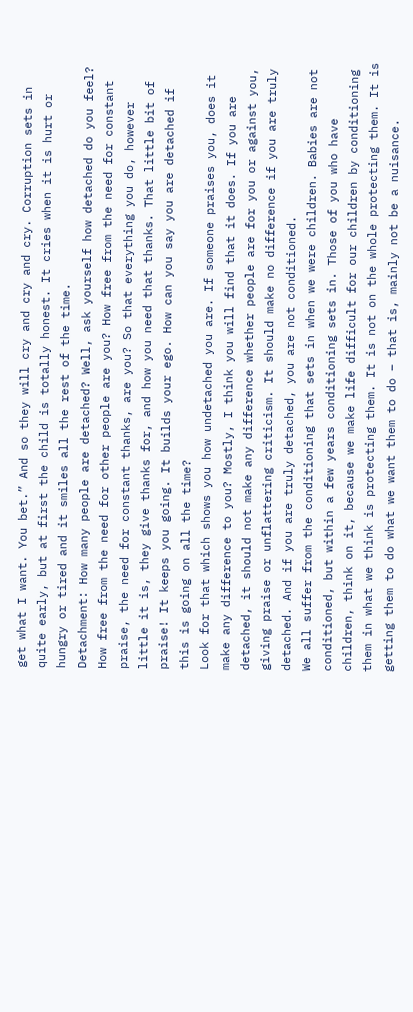get what I want. You bet.” And so they will cry and cry and cry. Corruption sets in quite early, but at first the child is totally honest. It cries when it is hurt or hungry or tired and it smiles all the rest of the time.
Detachment: How many people are detached? Well, ask yourself how detached do you feel? How free from the need for other people are you? How free from the need for constant praise, the need for constant thanks, are you? So that everything you do, however little it is, they give thanks for, and how you need that thanks. That little bit of praise! It keeps you going. It builds your ego. How can you say you are detached if this is going on all the time?
Look for that which shows you how undetached you are. If someone praises you, does it make any difference to you? Mostly, I think you will find that it does. If you are detached, it should not make any difference whether people are for you or against you, giving praise or unflattering criticism. It should make no difference if you are truly detached. And if you are truly detached, you are not conditioned.
We all suffer from the conditioning that sets in when we were children. Babies are not conditioned, but within a few years conditioning sets in. Those of you who have children, think on it, because we make life difficult for our children by conditioning them in what we think is protecting them. It is not on the whole protecting them. It is getting them to do what we want them to do – that is, mainly not be a nuisance.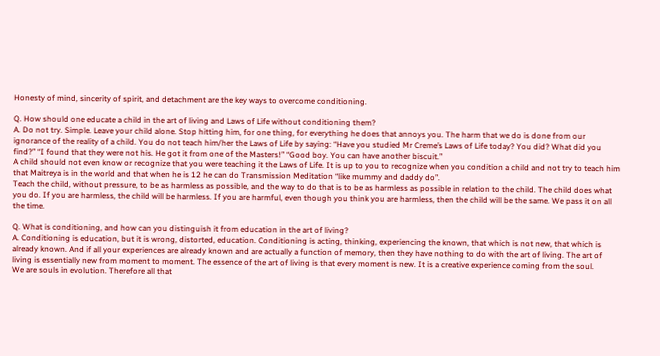Honesty of mind, sincerity of spirit, and detachment are the key ways to overcome conditioning.

Q. How should one educate a child in the art of living and Laws of Life without conditioning them?
A. Do not try. Simple. Leave your child alone. Stop hitting him, for one thing, for everything he does that annoys you. The harm that we do is done from our ignorance of the reality of a child. You do not teach him/her the Laws of Life by saying: “Have you studied Mr Creme’s Laws of Life today? You did? What did you find?” “I found that they were not his. He got it from one of the Masters!” “Good boy. You can have another biscuit.”
A child should not even know or recognize that you were teaching it the Laws of Life. It is up to you to recognize when you condition a child and not try to teach him that Maitreya is in the world and that when he is 12 he can do Transmission Meditation “like mummy and daddy do”.
Teach the child, without pressure, to be as harmless as possible, and the way to do that is to be as harmless as possible in relation to the child. The child does what you do. If you are harmless, the child will be harmless. If you are harmful, even though you think you are harmless, then the child will be the same. We pass it on all the time.

Q. What is conditioning, and how can you distinguish it from education in the art of living?
A. Conditioning is education, but it is wrong, distorted, education. Conditioning is acting, thinking, experiencing the known, that which is not new, that which is already known. And if all your experiences are already known and are actually a function of memory, then they have nothing to do with the art of living. The art of living is essentially new from moment to moment. The essence of the art of living is that every moment is new. It is a creative experience coming from the soul.
We are souls in evolution. Therefore all that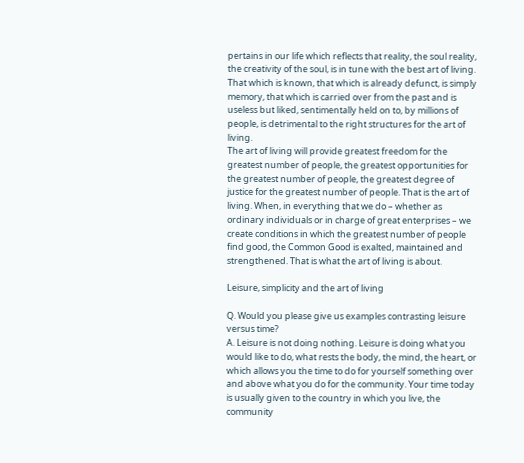pertains in our life which reflects that reality, the soul reality, the creativity of the soul, is in tune with the best art of living. That which is known, that which is already defunct, is simply memory, that which is carried over from the past and is useless but liked, sentimentally held on to, by millions of people, is detrimental to the right structures for the art of living.
The art of living will provide greatest freedom for the greatest number of people, the greatest opportunities for the greatest number of people, the greatest degree of justice for the greatest number of people. That is the art of living. When, in everything that we do – whether as ordinary individuals or in charge of great enterprises – we create conditions in which the greatest number of people find good, the Common Good is exalted, maintained and strengthened. That is what the art of living is about.

Leisure, simplicity and the art of living

Q. Would you please give us examples contrasting leisure versus time?
A. Leisure is not doing nothing. Leisure is doing what you would like to do, what rests the body, the mind, the heart, or which allows you the time to do for yourself something over and above what you do for the community. Your time today is usually given to the country in which you live, the community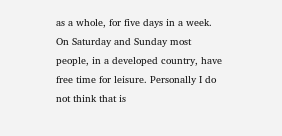as a whole, for five days in a week. On Saturday and Sunday most people, in a developed country, have free time for leisure. Personally I do not think that is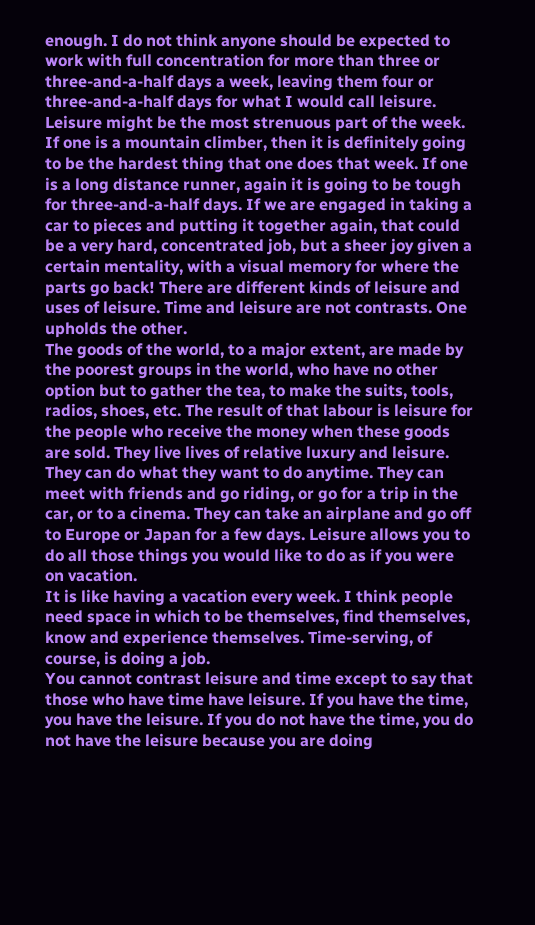enough. I do not think anyone should be expected to work with full concentration for more than three or three-and-a-half days a week, leaving them four or three-and-a-half days for what I would call leisure.
Leisure might be the most strenuous part of the week. If one is a mountain climber, then it is definitely going to be the hardest thing that one does that week. If one is a long distance runner, again it is going to be tough for three-and-a-half days. If we are engaged in taking a car to pieces and putting it together again, that could be a very hard, concentrated job, but a sheer joy given a certain mentality, with a visual memory for where the parts go back! There are different kinds of leisure and uses of leisure. Time and leisure are not contrasts. One upholds the other.
The goods of the world, to a major extent, are made by the poorest groups in the world, who have no other option but to gather the tea, to make the suits, tools, radios, shoes, etc. The result of that labour is leisure for the people who receive the money when these goods are sold. They live lives of relative luxury and leisure. They can do what they want to do anytime. They can meet with friends and go riding, or go for a trip in the car, or to a cinema. They can take an airplane and go off to Europe or Japan for a few days. Leisure allows you to do all those things you would like to do as if you were on vacation.
It is like having a vacation every week. I think people need space in which to be themselves, find themselves, know and experience themselves. Time-serving, of course, is doing a job.
You cannot contrast leisure and time except to say that those who have time have leisure. If you have the time, you have the leisure. If you do not have the time, you do not have the leisure because you are doing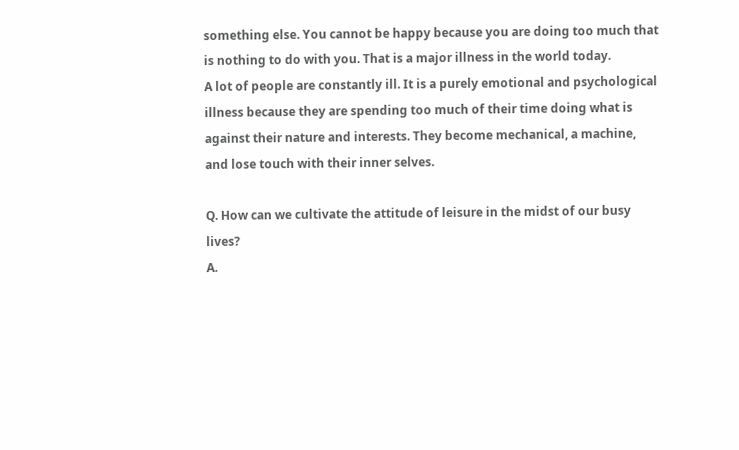something else. You cannot be happy because you are doing too much that is nothing to do with you. That is a major illness in the world today.
A lot of people are constantly ill. It is a purely emotional and psychological illness because they are spending too much of their time doing what is against their nature and interests. They become mechanical, a machine, and lose touch with their inner selves.

Q. How can we cultivate the attitude of leisure in the midst of our busy lives?
A.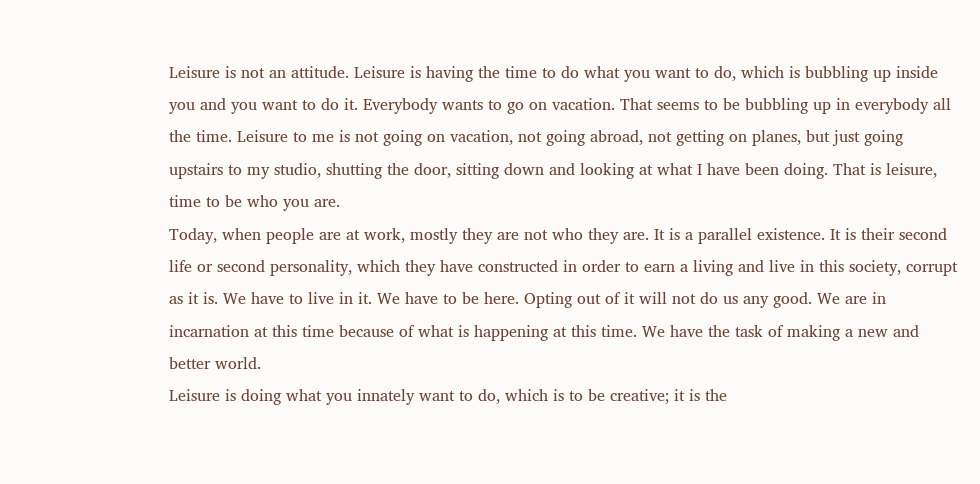Leisure is not an attitude. Leisure is having the time to do what you want to do, which is bubbling up inside you and you want to do it. Everybody wants to go on vacation. That seems to be bubbling up in everybody all the time. Leisure to me is not going on vacation, not going abroad, not getting on planes, but just going upstairs to my studio, shutting the door, sitting down and looking at what I have been doing. That is leisure, time to be who you are.
Today, when people are at work, mostly they are not who they are. It is a parallel existence. It is their second life or second personality, which they have constructed in order to earn a living and live in this society, corrupt as it is. We have to live in it. We have to be here. Opting out of it will not do us any good. We are in incarnation at this time because of what is happening at this time. We have the task of making a new and better world.
Leisure is doing what you innately want to do, which is to be creative; it is the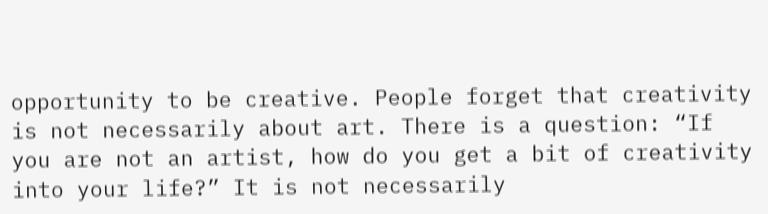opportunity to be creative. People forget that creativity is not necessarily about art. There is a question: “If you are not an artist, how do you get a bit of creativity into your life?” It is not necessarily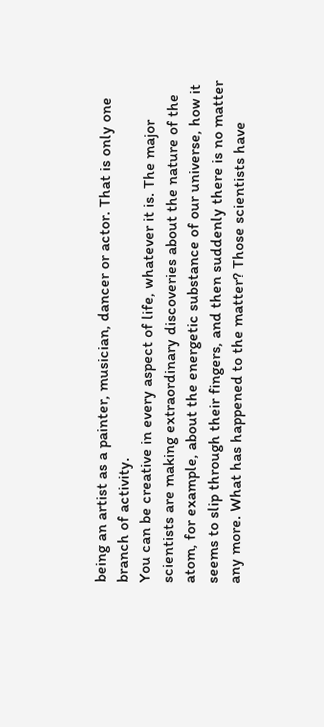being an artist as a painter, musician, dancer or actor. That is only one branch of activity.
You can be creative in every aspect of life, whatever it is. The major scientists are making extraordinary discoveries about the nature of the atom, for example, about the energetic substance of our universe, how it seems to slip through their fingers, and then suddenly there is no matter any more. What has happened to the matter? Those scientists have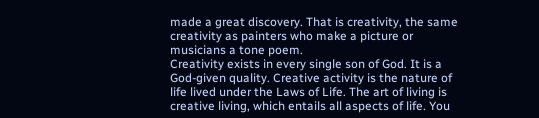made a great discovery. That is creativity, the same creativity as painters who make a picture or musicians a tone poem.
Creativity exists in every single son of God. It is a God-given quality. Creative activity is the nature of life lived under the Laws of Life. The art of living is creative living, which entails all aspects of life. You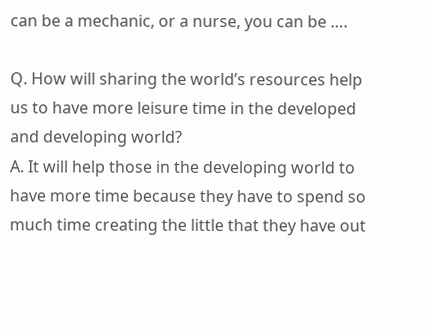can be a mechanic, or a nurse, you can be ….

Q. How will sharing the world’s resources help us to have more leisure time in the developed and developing world?
A. It will help those in the developing world to have more time because they have to spend so much time creating the little that they have out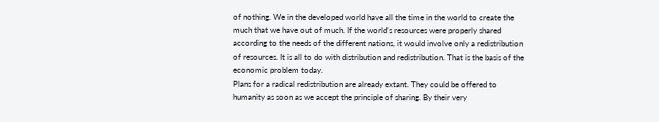of nothing. We in the developed world have all the time in the world to create the much that we have out of much. If the world’s resources were properly shared according to the needs of the different nations, it would involve only a redistribution of resources. It is all to do with distribution and redistribution. That is the basis of the economic problem today.
Plans for a radical redistribution are already extant. They could be offered to humanity as soon as we accept the principle of sharing. By their very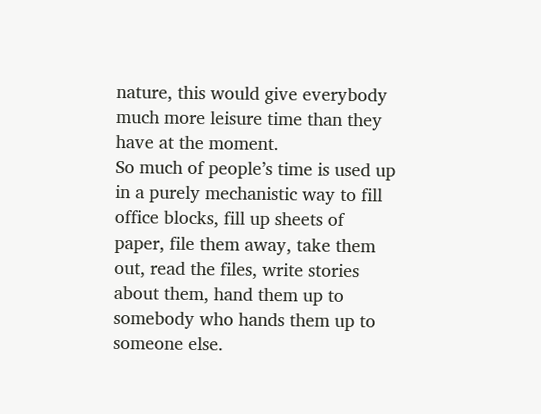nature, this would give everybody much more leisure time than they have at the moment.
So much of people’s time is used up in a purely mechanistic way to fill office blocks, fill up sheets of paper, file them away, take them out, read the files, write stories about them, hand them up to somebody who hands them up to someone else.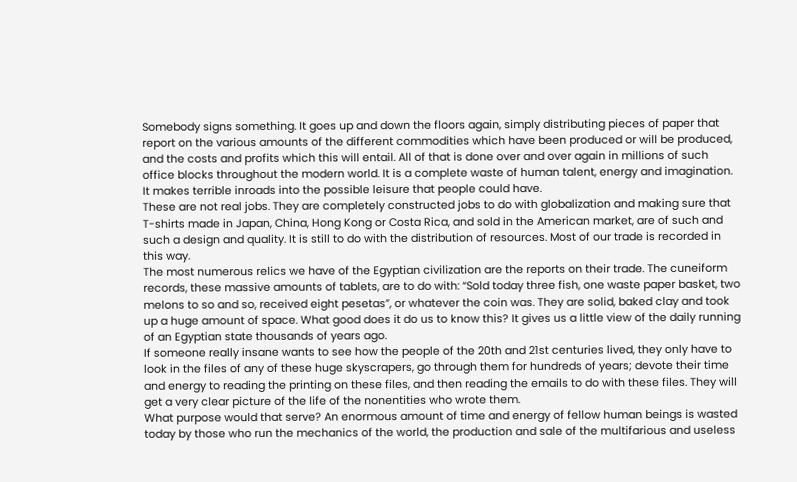Somebody signs something. It goes up and down the floors again, simply distributing pieces of paper that report on the various amounts of the different commodities which have been produced or will be produced, and the costs and profits which this will entail. All of that is done over and over again in millions of such office blocks throughout the modern world. It is a complete waste of human talent, energy and imagination. It makes terrible inroads into the possible leisure that people could have.
These are not real jobs. They are completely constructed jobs to do with globalization and making sure that T-shirts made in Japan, China, Hong Kong or Costa Rica, and sold in the American market, are of such and such a design and quality. It is still to do with the distribution of resources. Most of our trade is recorded in this way.
The most numerous relics we have of the Egyptian civilization are the reports on their trade. The cuneiform records, these massive amounts of tablets, are to do with: “Sold today three fish, one waste paper basket, two melons to so and so, received eight pesetas”, or whatever the coin was. They are solid, baked clay and took up a huge amount of space. What good does it do us to know this? It gives us a little view of the daily running of an Egyptian state thousands of years ago.
If someone really insane wants to see how the people of the 20th and 21st centuries lived, they only have to look in the files of any of these huge skyscrapers, go through them for hundreds of years; devote their time and energy to reading the printing on these files, and then reading the emails to do with these files. They will get a very clear picture of the life of the nonentities who wrote them.
What purpose would that serve? An enormous amount of time and energy of fellow human beings is wasted today by those who run the mechanics of the world, the production and sale of the multifarious and useless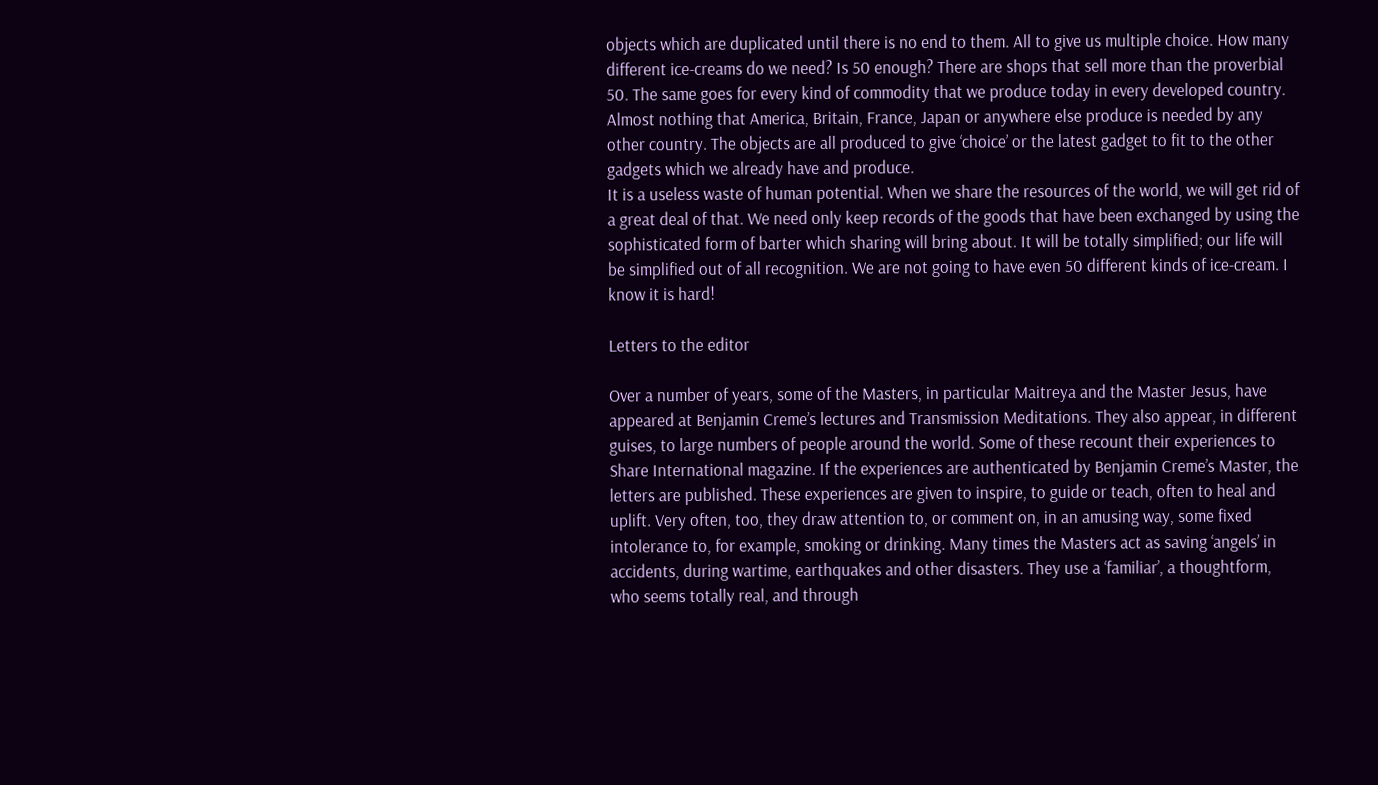objects which are duplicated until there is no end to them. All to give us multiple choice. How many different ice-creams do we need? Is 50 enough? There are shops that sell more than the proverbial 50. The same goes for every kind of commodity that we produce today in every developed country.
Almost nothing that America, Britain, France, Japan or anywhere else produce is needed by any other country. The objects are all produced to give ‘choice’ or the latest gadget to fit to the other gadgets which we already have and produce.
It is a useless waste of human potential. When we share the resources of the world, we will get rid of a great deal of that. We need only keep records of the goods that have been exchanged by using the sophisticated form of barter which sharing will bring about. It will be totally simplified; our life will be simplified out of all recognition. We are not going to have even 50 different kinds of ice-cream. I know it is hard!

Letters to the editor

Over a number of years, some of the Masters, in particular Maitreya and the Master Jesus, have appeared at Benjamin Creme’s lectures and Transmission Meditations. They also appear, in different guises, to large numbers of people around the world. Some of these recount their experiences to Share International magazine. If the experiences are authenticated by Benjamin Creme’s Master, the letters are published. These experiences are given to inspire, to guide or teach, often to heal and uplift. Very often, too, they draw attention to, or comment on, in an amusing way, some fixed intolerance to, for example, smoking or drinking. Many times the Masters act as saving ‘angels’ in accidents, during wartime, earthquakes and other disasters. They use a ‘familiar’, a thoughtform, who seems totally real, and through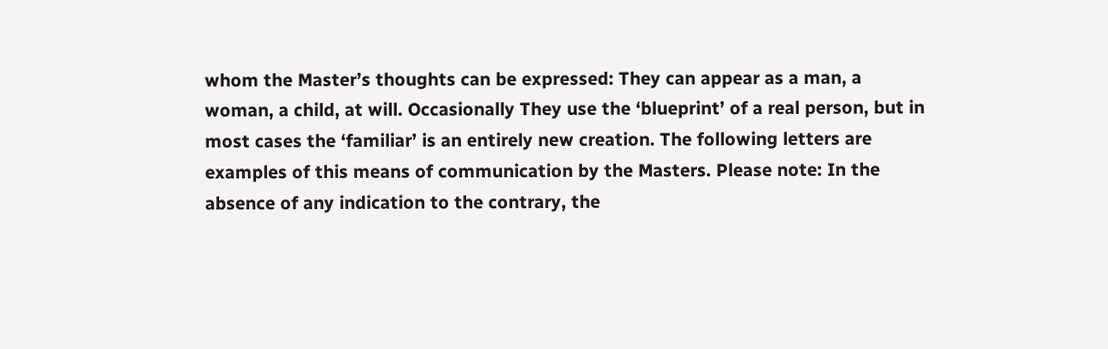whom the Master’s thoughts can be expressed: They can appear as a man, a woman, a child, at will. Occasionally They use the ‘blueprint’ of a real person, but in most cases the ‘familiar’ is an entirely new creation. The following letters are examples of this means of communication by the Masters. Please note: In the absence of any indication to the contrary, the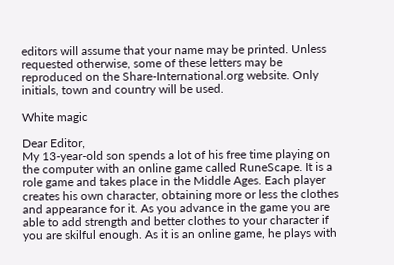editors will assume that your name may be printed. Unless requested otherwise, some of these letters may be reproduced on the Share-International.org website. Only initials, town and country will be used.

White magic

Dear Editor,
My 13-year-old son spends a lot of his free time playing on the computer with an online game called RuneScape. It is a role game and takes place in the Middle Ages. Each player creates his own character, obtaining more or less the clothes and appearance for it. As you advance in the game you are able to add strength and better clothes to your character if you are skilful enough. As it is an online game, he plays with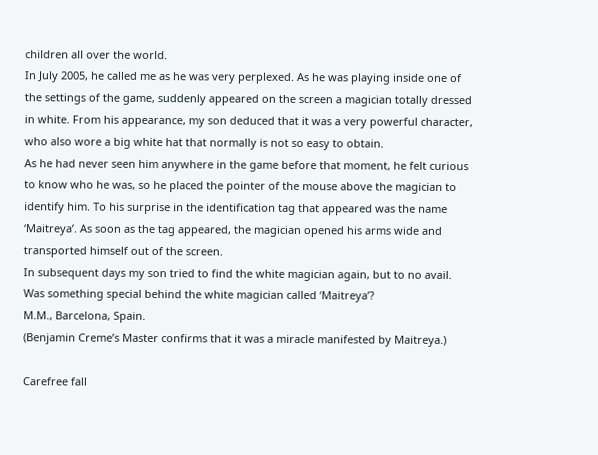children all over the world.
In July 2005, he called me as he was very perplexed. As he was playing inside one of the settings of the game, suddenly appeared on the screen a magician totally dressed in white. From his appearance, my son deduced that it was a very powerful character, who also wore a big white hat that normally is not so easy to obtain.
As he had never seen him anywhere in the game before that moment, he felt curious to know who he was, so he placed the pointer of the mouse above the magician to identify him. To his surprise in the identification tag that appeared was the name ‘Maitreya’. As soon as the tag appeared, the magician opened his arms wide and transported himself out of the screen.
In subsequent days my son tried to find the white magician again, but to no avail. Was something special behind the white magician called ‘Maitreya’?
M.M., Barcelona, Spain.
(Benjamin Creme’s Master confirms that it was a miracle manifested by Maitreya.)

Carefree fall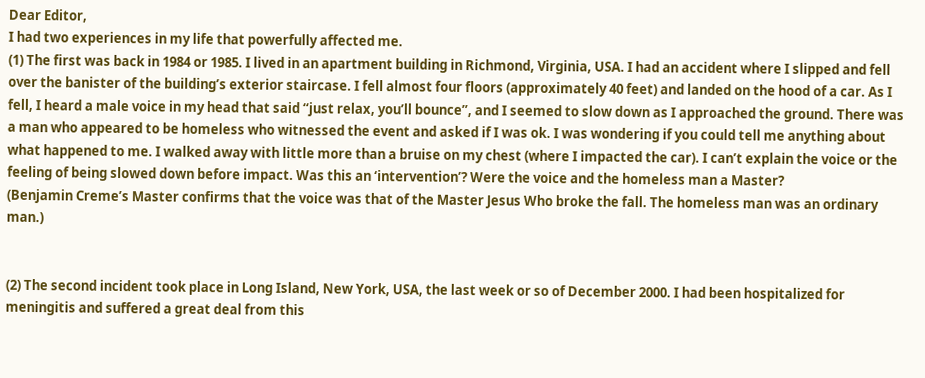Dear Editor,
I had two experiences in my life that powerfully affected me.
(1) The first was back in 1984 or 1985. I lived in an apartment building in Richmond, Virginia, USA. I had an accident where I slipped and fell over the banister of the building’s exterior staircase. I fell almost four floors (approximately 40 feet) and landed on the hood of a car. As I fell, I heard a male voice in my head that said “just relax, you’ll bounce”, and I seemed to slow down as I approached the ground. There was a man who appeared to be homeless who witnessed the event and asked if I was ok. I was wondering if you could tell me anything about what happened to me. I walked away with little more than a bruise on my chest (where I impacted the car). I can’t explain the voice or the feeling of being slowed down before impact. Was this an ‘intervention’? Were the voice and the homeless man a Master?
(Benjamin Creme’s Master confirms that the voice was that of the Master Jesus Who broke the fall. The homeless man was an ordinary man.)


(2) The second incident took place in Long Island, New York, USA, the last week or so of December 2000. I had been hospitalized for meningitis and suffered a great deal from this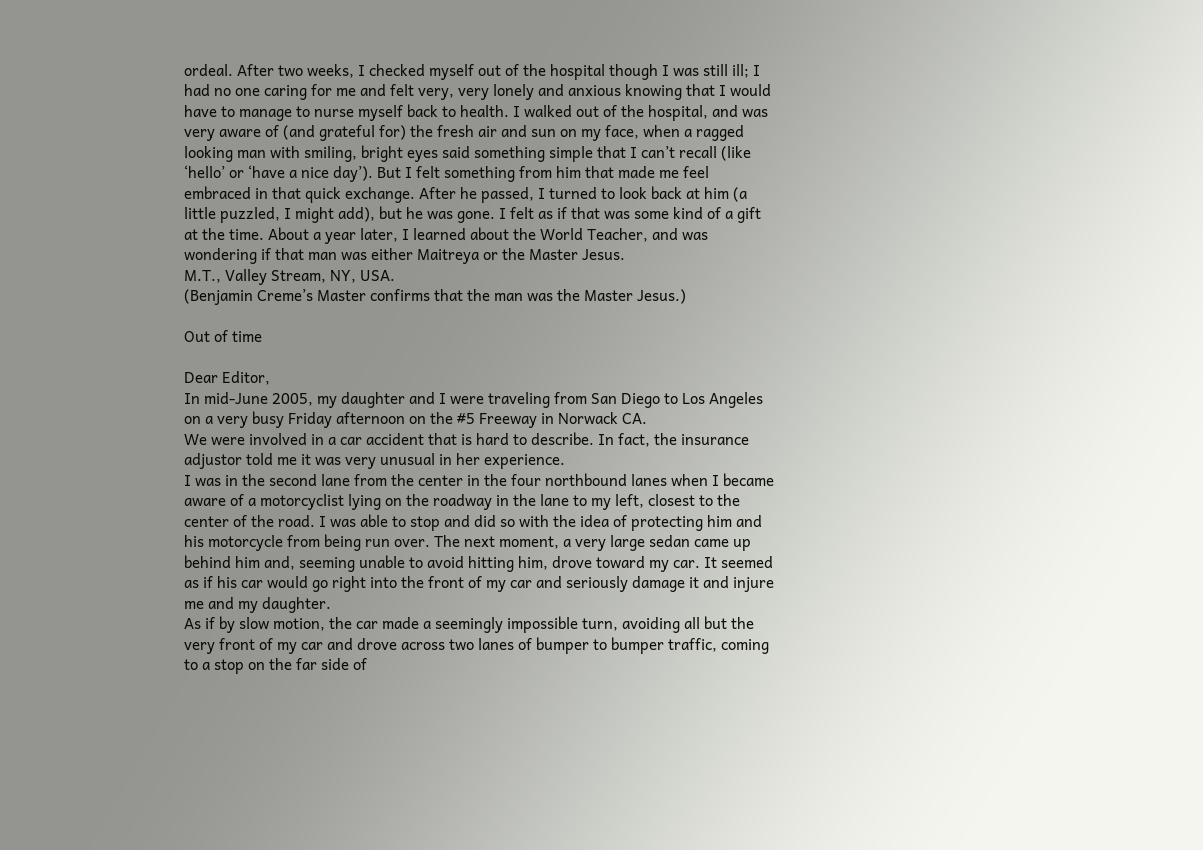ordeal. After two weeks, I checked myself out of the hospital though I was still ill; I had no one caring for me and felt very, very lonely and anxious knowing that I would have to manage to nurse myself back to health. I walked out of the hospital, and was very aware of (and grateful for) the fresh air and sun on my face, when a ragged looking man with smiling, bright eyes said something simple that I can’t recall (like ‘hello’ or ‘have a nice day’). But I felt something from him that made me feel embraced in that quick exchange. After he passed, I turned to look back at him (a little puzzled, I might add), but he was gone. I felt as if that was some kind of a gift at the time. About a year later, I learned about the World Teacher, and was wondering if that man was either Maitreya or the Master Jesus.
M.T., Valley Stream, NY, USA.
(Benjamin Creme’s Master confirms that the man was the Master Jesus.)

Out of time

Dear Editor,
In mid-June 2005, my daughter and I were traveling from San Diego to Los Angeles on a very busy Friday afternoon on the #5 Freeway in Norwack CA.
We were involved in a car accident that is hard to describe. In fact, the insurance adjustor told me it was very unusual in her experience.
I was in the second lane from the center in the four northbound lanes when I became aware of a motorcyclist lying on the roadway in the lane to my left, closest to the center of the road. I was able to stop and did so with the idea of protecting him and his motorcycle from being run over. The next moment, a very large sedan came up behind him and, seeming unable to avoid hitting him, drove toward my car. It seemed as if his car would go right into the front of my car and seriously damage it and injure me and my daughter.
As if by slow motion, the car made a seemingly impossible turn, avoiding all but the very front of my car and drove across two lanes of bumper to bumper traffic, coming to a stop on the far side of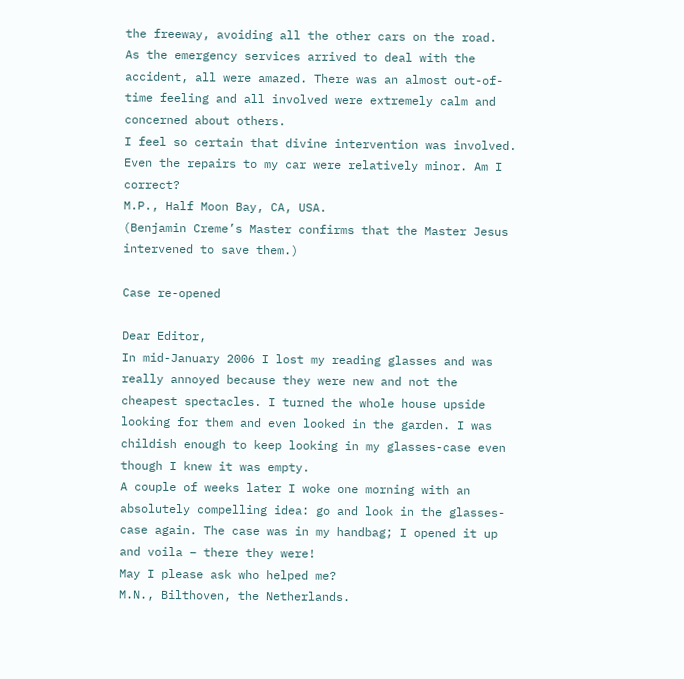the freeway, avoiding all the other cars on the road.
As the emergency services arrived to deal with the accident, all were amazed. There was an almost out-of-time feeling and all involved were extremely calm and concerned about others.
I feel so certain that divine intervention was involved. Even the repairs to my car were relatively minor. Am I correct?
M.P., Half Moon Bay, CA, USA.
(Benjamin Creme’s Master confirms that the Master Jesus intervened to save them.)

Case re-opened

Dear Editor,
In mid-January 2006 I lost my reading glasses and was really annoyed because they were new and not the cheapest spectacles. I turned the whole house upside looking for them and even looked in the garden. I was childish enough to keep looking in my glasses-case even though I knew it was empty.
A couple of weeks later I woke one morning with an absolutely compelling idea: go and look in the glasses-case again. The case was in my handbag; I opened it up and voila – there they were!
May I please ask who helped me?
M.N., Bilthoven, the Netherlands.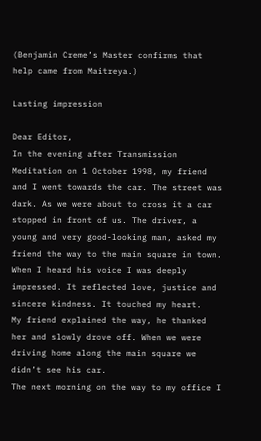(Benjamin Creme’s Master confirms that help came from Maitreya.)

Lasting impression

Dear Editor,
In the evening after Transmission Meditation on 1 October 1998, my friend and I went towards the car. The street was dark. As we were about to cross it a car stopped in front of us. The driver, a young and very good-looking man, asked my friend the way to the main square in town. When I heard his voice I was deeply impressed. It reflected love, justice and sincere kindness. It touched my heart.
My friend explained the way, he thanked her and slowly drove off. When we were driving home along the main square we didn’t see his car.
The next morning on the way to my office I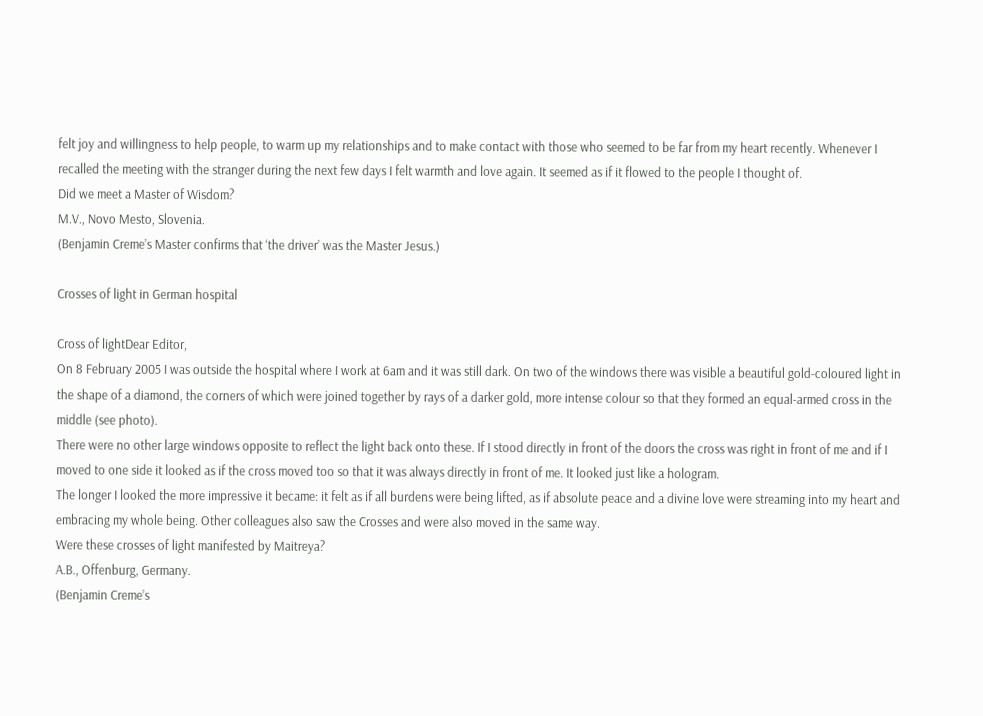felt joy and willingness to help people, to warm up my relationships and to make contact with those who seemed to be far from my heart recently. Whenever I recalled the meeting with the stranger during the next few days I felt warmth and love again. It seemed as if it flowed to the people I thought of.
Did we meet a Master of Wisdom?
M.V., Novo Mesto, Slovenia.
(Benjamin Creme’s Master confirms that ‘the driver’ was the Master Jesus.)

Crosses of light in German hospital

Cross of lightDear Editor,
On 8 February 2005 I was outside the hospital where I work at 6am and it was still dark. On two of the windows there was visible a beautiful gold-coloured light in the shape of a diamond, the corners of which were joined together by rays of a darker gold, more intense colour so that they formed an equal-armed cross in the middle (see photo).
There were no other large windows opposite to reflect the light back onto these. If I stood directly in front of the doors the cross was right in front of me and if I moved to one side it looked as if the cross moved too so that it was always directly in front of me. It looked just like a hologram.
The longer I looked the more impressive it became: it felt as if all burdens were being lifted, as if absolute peace and a divine love were streaming into my heart and embracing my whole being. Other colleagues also saw the Crosses and were also moved in the same way.
Were these crosses of light manifested by Maitreya?
A.B., Offenburg, Germany.
(Benjamin Creme’s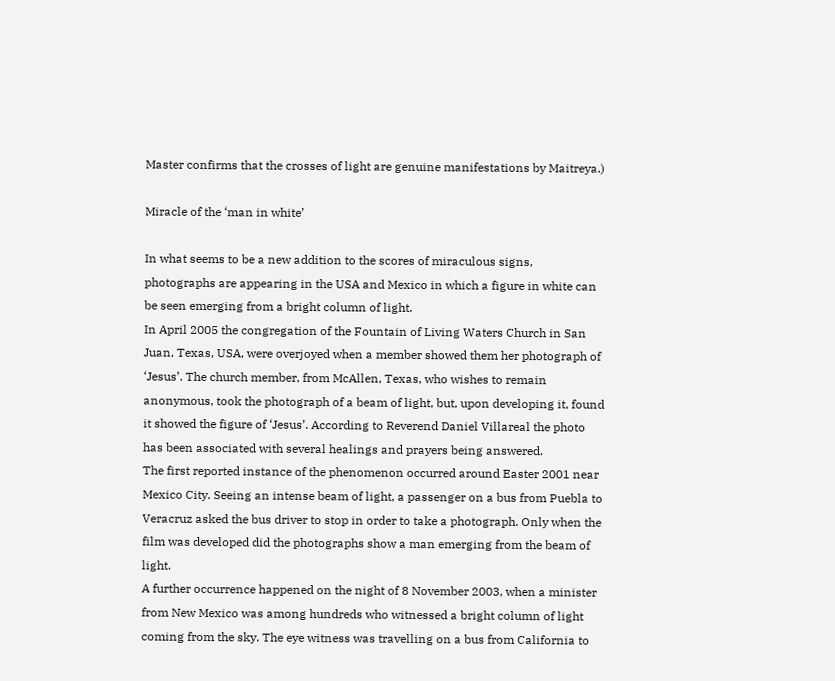Master confirms that the crosses of light are genuine manifestations by Maitreya.)

Miracle of the ‘man in white’

In what seems to be a new addition to the scores of miraculous signs, photographs are appearing in the USA and Mexico in which a figure in white can be seen emerging from a bright column of light.
In April 2005 the congregation of the Fountain of Living Waters Church in San Juan, Texas, USA, were overjoyed when a member showed them her photograph of ‘Jesus’. The church member, from McAllen, Texas, who wishes to remain anonymous, took the photograph of a beam of light, but, upon developing it, found it showed the figure of ‘Jesus’. According to Reverend Daniel Villareal the photo has been associated with several healings and prayers being answered.
The first reported instance of the phenomenon occurred around Easter 2001 near Mexico City. Seeing an intense beam of light, a passenger on a bus from Puebla to Veracruz asked the bus driver to stop in order to take a photograph. Only when the film was developed did the photographs show a man emerging from the beam of light.
A further occurrence happened on the night of 8 November 2003, when a minister from New Mexico was among hundreds who witnessed a bright column of light coming from the sky. The eye witness was travelling on a bus from California to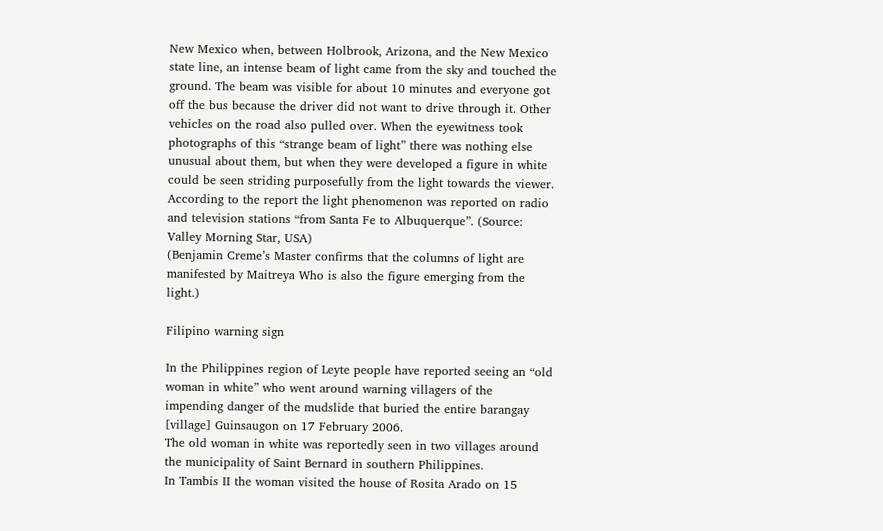New Mexico when, between Holbrook, Arizona, and the New Mexico state line, an intense beam of light came from the sky and touched the ground. The beam was visible for about 10 minutes and everyone got off the bus because the driver did not want to drive through it. Other vehicles on the road also pulled over. When the eyewitness took photographs of this “strange beam of light” there was nothing else unusual about them, but when they were developed a figure in white could be seen striding purposefully from the light towards the viewer. According to the report the light phenomenon was reported on radio and television stations “from Santa Fe to Albuquerque”. (Source: Valley Morning Star, USA)
(Benjamin Creme’s Master confirms that the columns of light are manifested by Maitreya Who is also the figure emerging from the light.)

Filipino warning sign

In the Philippines region of Leyte people have reported seeing an “old woman in white” who went around warning villagers of the impending danger of the mudslide that buried the entire barangay [village] Guinsaugon on 17 February 2006.
The old woman in white was reportedly seen in two villages around the municipality of Saint Bernard in southern Philippines.
In Tambis II the woman visited the house of Rosita Arado on 15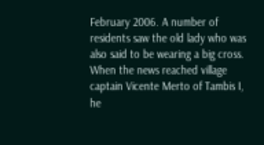February 2006. A number of residents saw the old lady who was also said to be wearing a big cross. When the news reached village captain Vicente Merto of Tambis I, he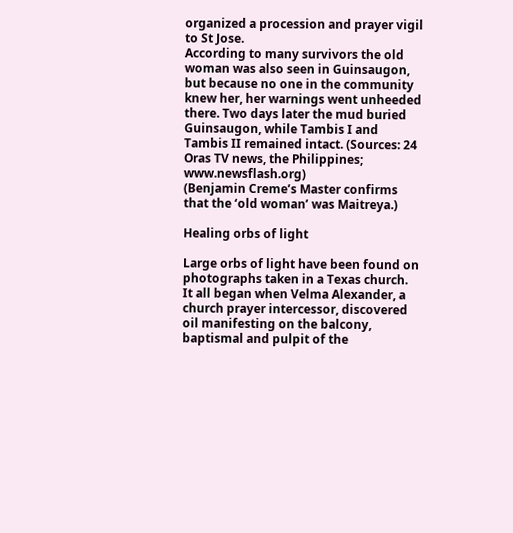organized a procession and prayer vigil to St Jose.
According to many survivors the old woman was also seen in Guinsaugon, but because no one in the community knew her, her warnings went unheeded there. Two days later the mud buried Guinsaugon, while Tambis I and Tambis II remained intact. (Sources: 24 Oras TV news, the Philippines; www.newsflash.org)
(Benjamin Creme’s Master confirms that the ‘old woman’ was Maitreya.)

Healing orbs of light

Large orbs of light have been found on photographs taken in a Texas church.
It all began when Velma Alexander, a church prayer intercessor, discovered oil manifesting on the balcony, baptismal and pulpit of the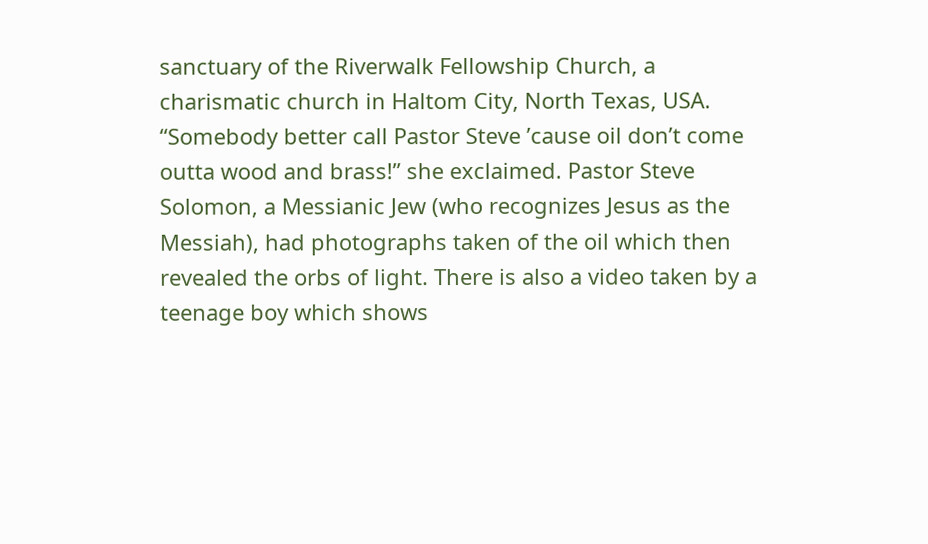sanctuary of the Riverwalk Fellowship Church, a charismatic church in Haltom City, North Texas, USA. “Somebody better call Pastor Steve ’cause oil don’t come outta wood and brass!” she exclaimed. Pastor Steve Solomon, a Messianic Jew (who recognizes Jesus as the Messiah), had photographs taken of the oil which then revealed the orbs of light. There is also a video taken by a teenage boy which shows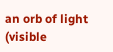an orb of light (visible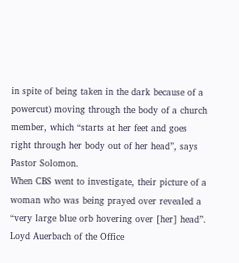in spite of being taken in the dark because of a powercut) moving through the body of a church member, which “starts at her feet and goes right through her body out of her head”, says Pastor Solomon.
When CBS went to investigate, their picture of a woman who was being prayed over revealed a “very large blue orb hovering over [her] head”. Loyd Auerbach of the Office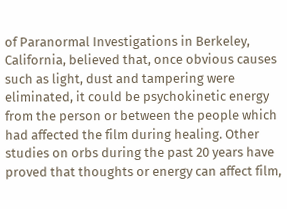of Paranormal Investigations in Berkeley, California, believed that, once obvious causes such as light, dust and tampering were eliminated, it could be psychokinetic energy from the person or between the people which had affected the film during healing. Other studies on orbs during the past 20 years have proved that thoughts or energy can affect film,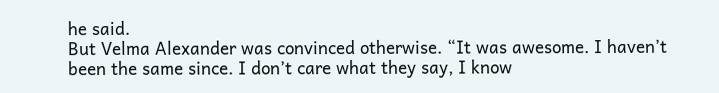he said.
But Velma Alexander was convinced otherwise. “It was awesome. I haven’t been the same since. I don’t care what they say, I know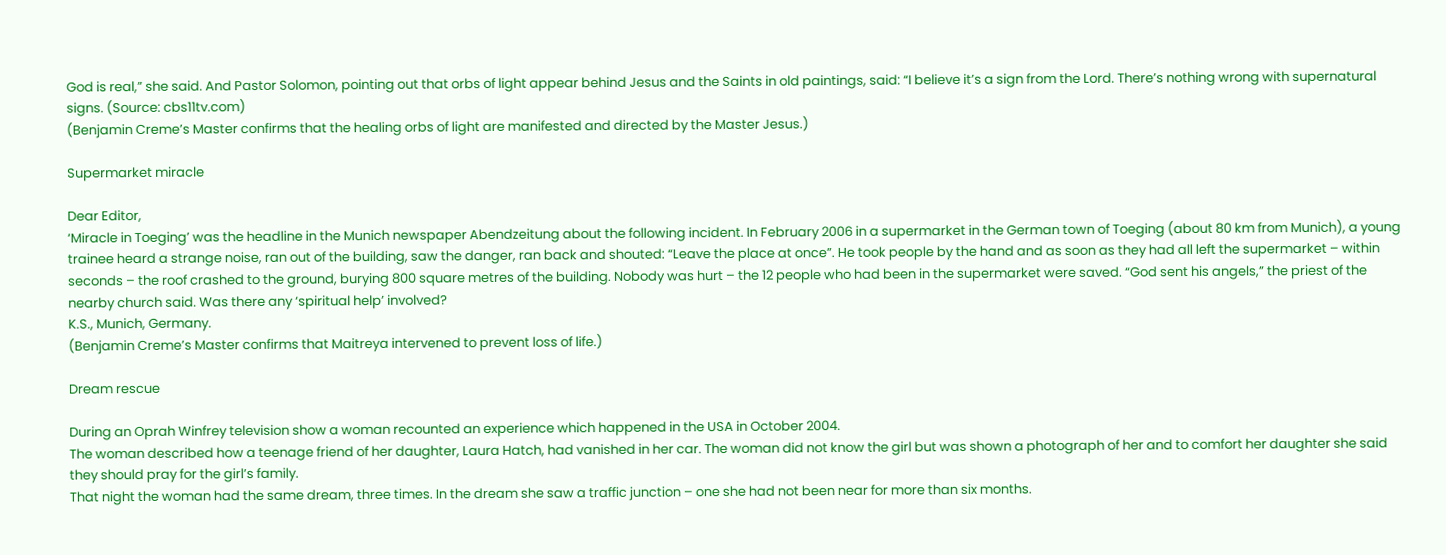God is real,” she said. And Pastor Solomon, pointing out that orbs of light appear behind Jesus and the Saints in old paintings, said: “I believe it’s a sign from the Lord. There’s nothing wrong with supernatural signs. (Source: cbs11tv.com)
(Benjamin Creme’s Master confirms that the healing orbs of light are manifested and directed by the Master Jesus.)

Supermarket miracle

Dear Editor,
‘Miracle in Toeging’ was the headline in the Munich newspaper Abendzeitung about the following incident. In February 2006 in a supermarket in the German town of Toeging (about 80 km from Munich), a young trainee heard a strange noise, ran out of the building, saw the danger, ran back and shouted: “Leave the place at once”. He took people by the hand and as soon as they had all left the supermarket – within seconds – the roof crashed to the ground, burying 800 square metres of the building. Nobody was hurt – the 12 people who had been in the supermarket were saved. “God sent his angels,” the priest of the nearby church said. Was there any ‘spiritual help’ involved?
K.S., Munich, Germany.
(Benjamin Creme’s Master confirms that Maitreya intervened to prevent loss of life.)

Dream rescue

During an Oprah Winfrey television show a woman recounted an experience which happened in the USA in October 2004.
The woman described how a teenage friend of her daughter, Laura Hatch, had vanished in her car. The woman did not know the girl but was shown a photograph of her and to comfort her daughter she said they should pray for the girl’s family.
That night the woman had the same dream, three times. In the dream she saw a traffic junction – one she had not been near for more than six months.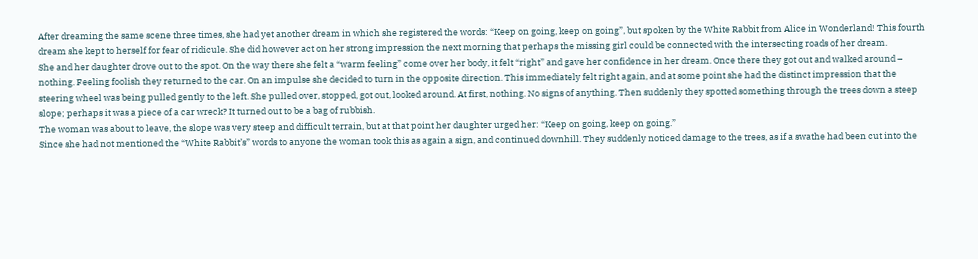After dreaming the same scene three times, she had yet another dream in which she registered the words: “Keep on going, keep on going”, but spoken by the White Rabbit from Alice in Wonderland! This fourth dream she kept to herself for fear of ridicule. She did however act on her strong impression the next morning that perhaps the missing girl could be connected with the intersecting roads of her dream.
She and her daughter drove out to the spot. On the way there she felt a “warm feeling” come over her body, it felt “right” and gave her confidence in her dream. Once there they got out and walked around – nothing. Feeling foolish they returned to the car. On an impulse she decided to turn in the opposite direction. This immediately felt right again, and at some point she had the distinct impression that the steering wheel was being pulled gently to the left. She pulled over, stopped, got out, looked around. At first, nothing. No signs of anything. Then suddenly they spotted something through the trees down a steep slope; perhaps it was a piece of a car wreck? It turned out to be a bag of rubbish.
The woman was about to leave, the slope was very steep and difficult terrain, but at that point her daughter urged her: “Keep on going, keep on going.”
Since she had not mentioned the “White Rabbit’s” words to anyone the woman took this as again a sign, and continued downhill. They suddenly noticed damage to the trees, as if a swathe had been cut into the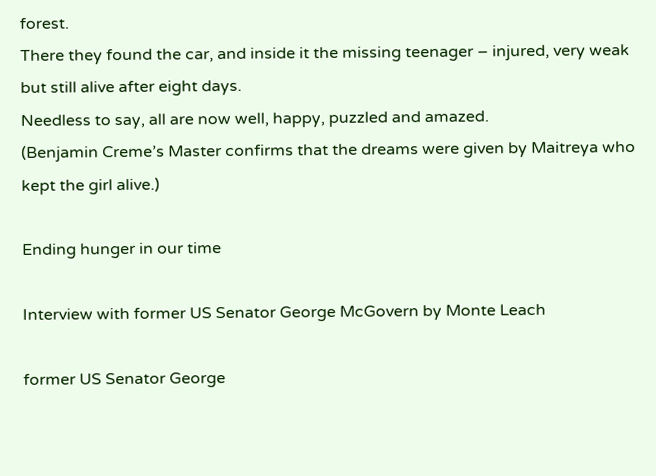forest.
There they found the car, and inside it the missing teenager – injured, very weak but still alive after eight days.
Needless to say, all are now well, happy, puzzled and amazed.
(Benjamin Creme’s Master confirms that the dreams were given by Maitreya who kept the girl alive.)

Ending hunger in our time

Interview with former US Senator George McGovern by Monte Leach

former US Senator George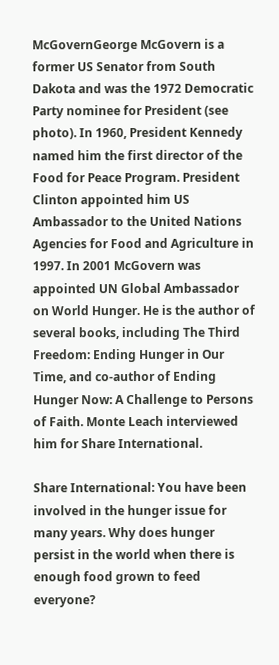McGovernGeorge McGovern is a former US Senator from South Dakota and was the 1972 Democratic Party nominee for President (see photo). In 1960, President Kennedy named him the first director of the Food for Peace Program. President Clinton appointed him US Ambassador to the United Nations Agencies for Food and Agriculture in 1997. In 2001 McGovern was appointed UN Global Ambassador on World Hunger. He is the author of several books, including The Third Freedom: Ending Hunger in Our Time, and co-author of Ending Hunger Now: A Challenge to Persons of Faith. Monte Leach interviewed him for Share International.

Share International: You have been involved in the hunger issue for many years. Why does hunger persist in the world when there is enough food grown to feed everyone?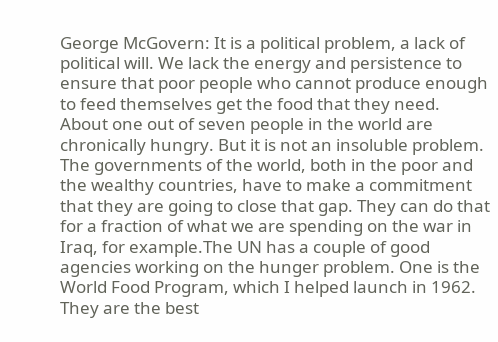George McGovern: It is a political problem, a lack of political will. We lack the energy and persistence to ensure that poor people who cannot produce enough to feed themselves get the food that they need.
About one out of seven people in the world are chronically hungry. But it is not an insoluble problem. The governments of the world, both in the poor and the wealthy countries, have to make a commitment that they are going to close that gap. They can do that for a fraction of what we are spending on the war in Iraq, for example.The UN has a couple of good agencies working on the hunger problem. One is the World Food Program, which I helped launch in 1962. They are the best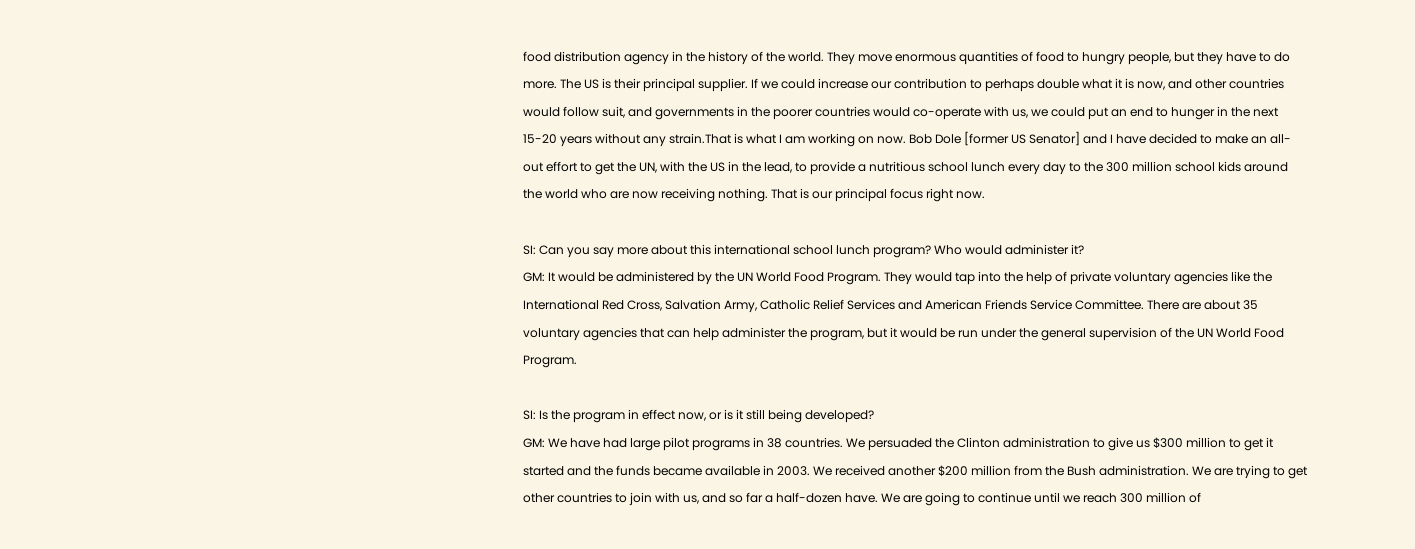food distribution agency in the history of the world. They move enormous quantities of food to hungry people, but they have to do more. The US is their principal supplier. If we could increase our contribution to perhaps double what it is now, and other countries would follow suit, and governments in the poorer countries would co-operate with us, we could put an end to hunger in the next 15-20 years without any strain.That is what I am working on now. Bob Dole [former US Senator] and I have decided to make an all-out effort to get the UN, with the US in the lead, to provide a nutritious school lunch every day to the 300 million school kids around the world who are now receiving nothing. That is our principal focus right now.

SI: Can you say more about this international school lunch program? Who would administer it?
GM: It would be administered by the UN World Food Program. They would tap into the help of private voluntary agencies like the International Red Cross, Salvation Army, Catholic Relief Services and American Friends Service Committee. There are about 35 voluntary agencies that can help administer the program, but it would be run under the general supervision of the UN World Food Program.

SI: Is the program in effect now, or is it still being developed?
GM: We have had large pilot programs in 38 countries. We persuaded the Clinton administration to give us $300 million to get it started and the funds became available in 2003. We received another $200 million from the Bush administration. We are trying to get other countries to join with us, and so far a half-dozen have. We are going to continue until we reach 300 million of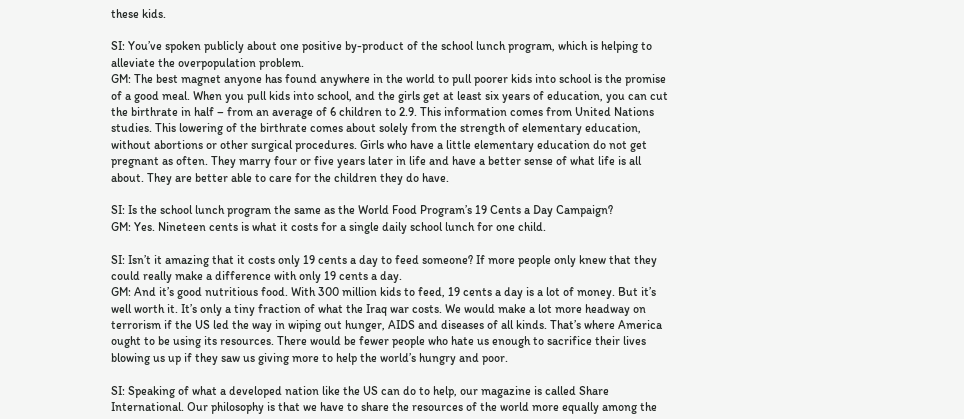these kids.

SI: You’ve spoken publicly about one positive by-product of the school lunch program, which is helping to alleviate the overpopulation problem.
GM: The best magnet anyone has found anywhere in the world to pull poorer kids into school is the promise of a good meal. When you pull kids into school, and the girls get at least six years of education, you can cut the birthrate in half – from an average of 6 children to 2.9. This information comes from United Nations studies. This lowering of the birthrate comes about solely from the strength of elementary education, without abortions or other surgical procedures. Girls who have a little elementary education do not get pregnant as often. They marry four or five years later in life and have a better sense of what life is all about. They are better able to care for the children they do have.

SI: Is the school lunch program the same as the World Food Program’s 19 Cents a Day Campaign?
GM: Yes. Nineteen cents is what it costs for a single daily school lunch for one child.

SI: Isn’t it amazing that it costs only 19 cents a day to feed someone? If more people only knew that they could really make a difference with only 19 cents a day.
GM: And it’s good nutritious food. With 300 million kids to feed, 19 cents a day is a lot of money. But it’s well worth it. It’s only a tiny fraction of what the Iraq war costs. We would make a lot more headway on terrorism if the US led the way in wiping out hunger, AIDS and diseases of all kinds. That’s where America ought to be using its resources. There would be fewer people who hate us enough to sacrifice their lives blowing us up if they saw us giving more to help the world’s hungry and poor.

SI: Speaking of what a developed nation like the US can do to help, our magazine is called Share International. Our philosophy is that we have to share the resources of the world more equally among the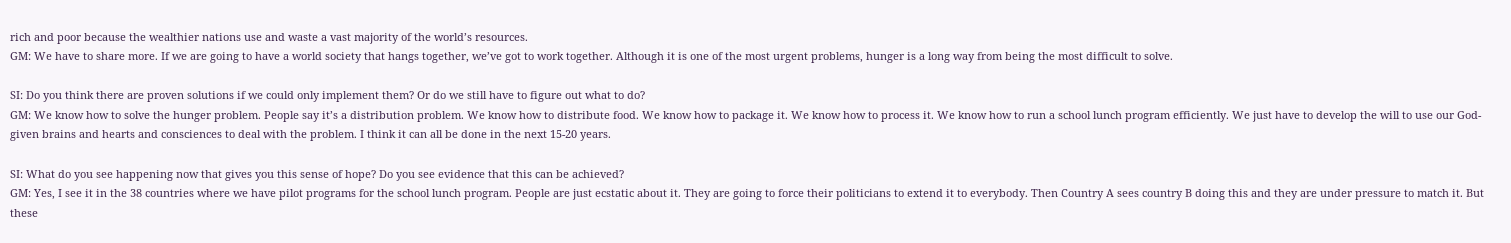rich and poor because the wealthier nations use and waste a vast majority of the world’s resources.
GM: We have to share more. If we are going to have a world society that hangs together, we’ve got to work together. Although it is one of the most urgent problems, hunger is a long way from being the most difficult to solve.

SI: Do you think there are proven solutions if we could only implement them? Or do we still have to figure out what to do?
GM: We know how to solve the hunger problem. People say it’s a distribution problem. We know how to distribute food. We know how to package it. We know how to process it. We know how to run a school lunch program efficiently. We just have to develop the will to use our God-given brains and hearts and consciences to deal with the problem. I think it can all be done in the next 15-20 years.

SI: What do you see happening now that gives you this sense of hope? Do you see evidence that this can be achieved?
GM: Yes, I see it in the 38 countries where we have pilot programs for the school lunch program. People are just ecstatic about it. They are going to force their politicians to extend it to everybody. Then Country A sees country B doing this and they are under pressure to match it. But these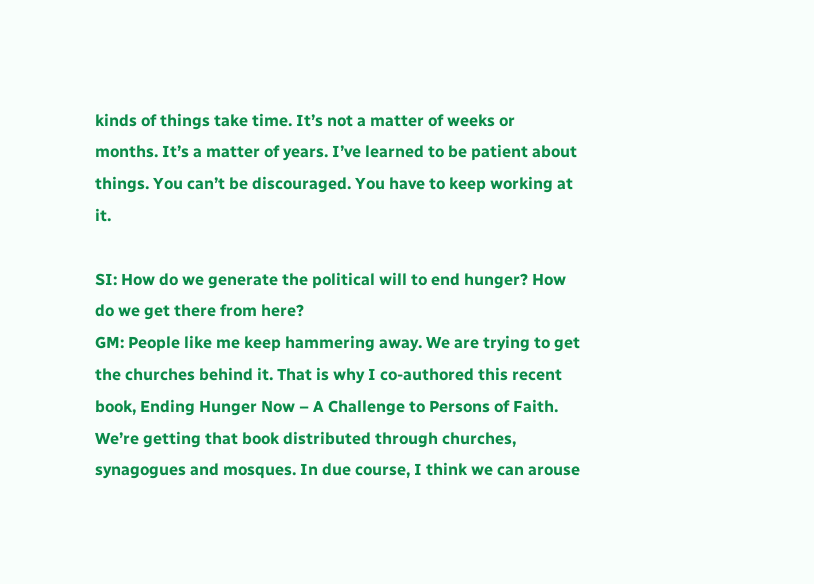kinds of things take time. It’s not a matter of weeks or months. It’s a matter of years. I’ve learned to be patient about things. You can’t be discouraged. You have to keep working at it.

SI: How do we generate the political will to end hunger? How do we get there from here?
GM: People like me keep hammering away. We are trying to get the churches behind it. That is why I co-authored this recent book, Ending Hunger Now – A Challenge to Persons of Faith. We’re getting that book distributed through churches, synagogues and mosques. In due course, I think we can arouse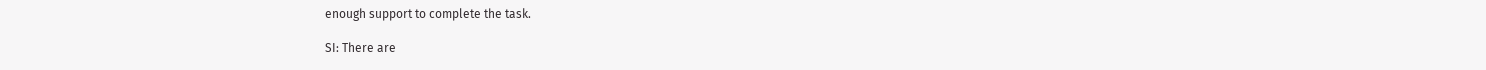enough support to complete the task.

SI: There are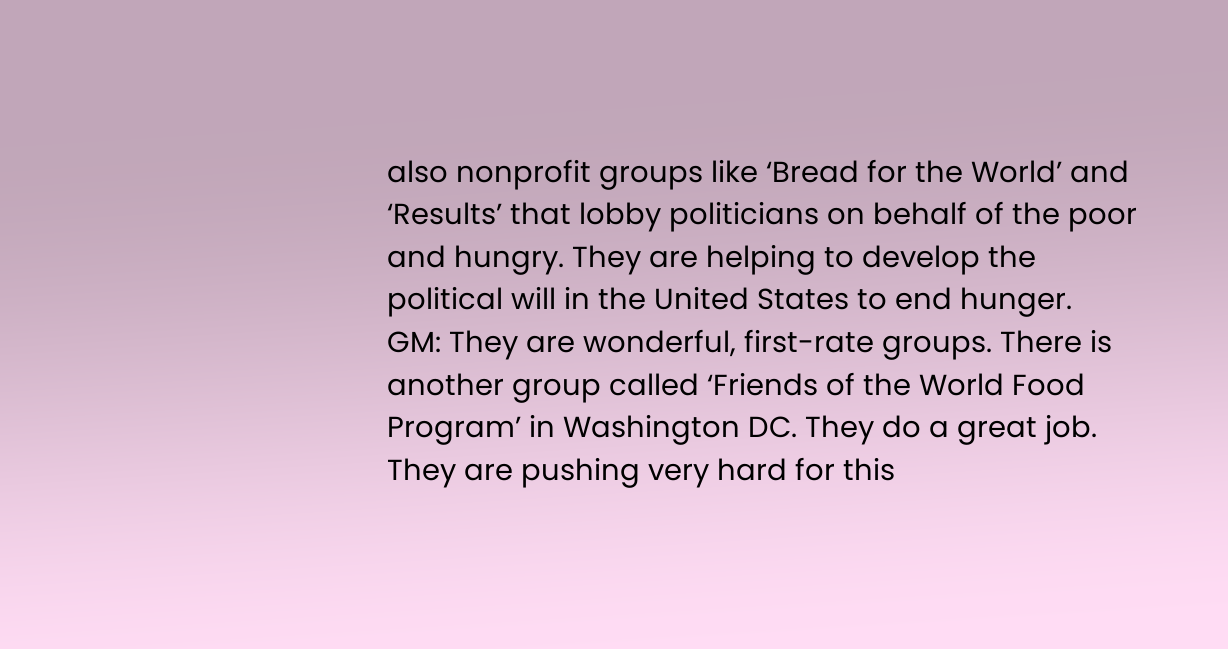also nonprofit groups like ‘Bread for the World’ and ‘Results’ that lobby politicians on behalf of the poor and hungry. They are helping to develop the political will in the United States to end hunger.
GM: They are wonderful, first-rate groups. There is another group called ‘Friends of the World Food Program’ in Washington DC. They do a great job. They are pushing very hard for this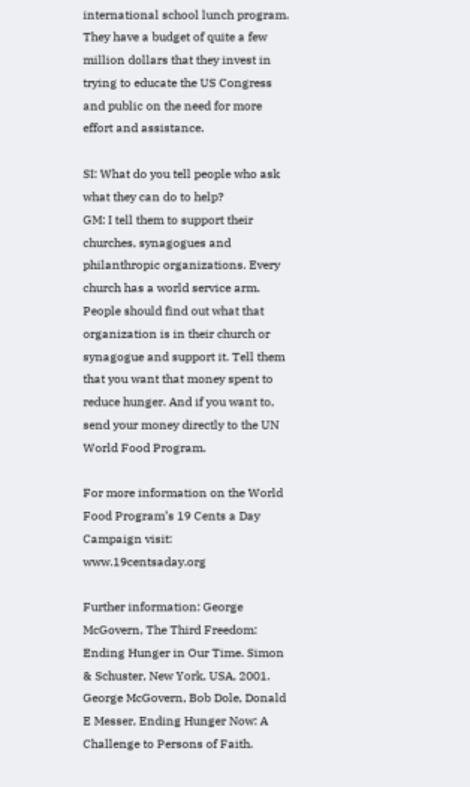international school lunch program. They have a budget of quite a few million dollars that they invest in trying to educate the US Congress and public on the need for more effort and assistance.

SI: What do you tell people who ask what they can do to help?
GM: I tell them to support their churches, synagogues and philanthropic organizations. Every church has a world service arm. People should find out what that organization is in their church or synagogue and support it. Tell them that you want that money spent to reduce hunger. And if you want to, send your money directly to the UN World Food Program.

For more information on the World Food Program’s 19 Cents a Day Campaign visit: www.19centsaday.org

Further information: George McGovern, The Third Freedom: Ending Hunger in Our Time. Simon & Schuster, New York, USA, 2001.
George McGovern, Bob Dole, Donald E Messer, Ending Hunger Now: A Challenge to Persons of Faith.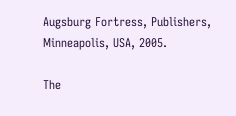Augsburg Fortress, Publishers, Minneapolis, USA, 2005.

The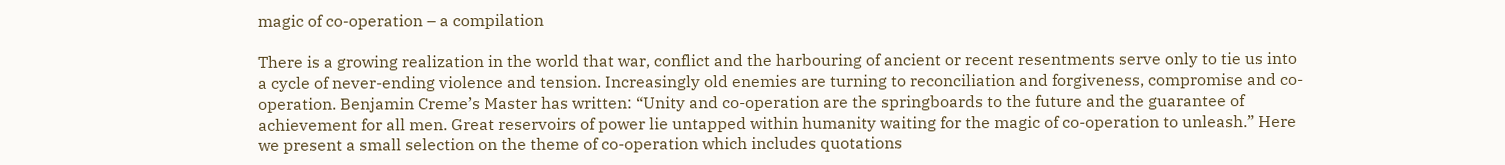magic of co-operation – a compilation

There is a growing realization in the world that war, conflict and the harbouring of ancient or recent resentments serve only to tie us into a cycle of never-ending violence and tension. Increasingly old enemies are turning to reconciliation and forgiveness, compromise and co-operation. Benjamin Creme’s Master has written: “Unity and co-operation are the springboards to the future and the guarantee of achievement for all men. Great reservoirs of power lie untapped within humanity waiting for the magic of co-operation to unleash.” Here we present a small selection on the theme of co-operation which includes quotations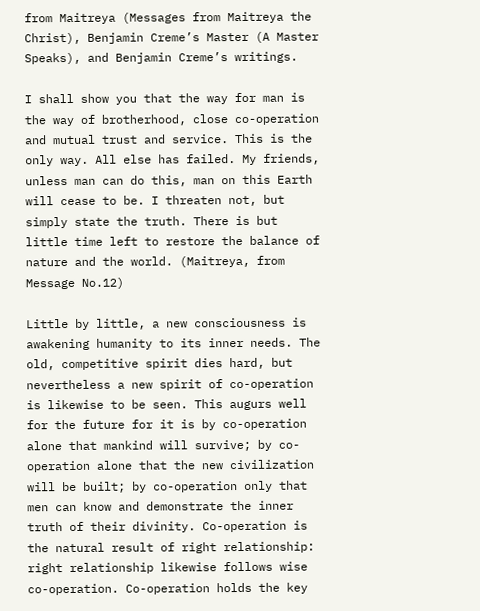from Maitreya (Messages from Maitreya the Christ), Benjamin Creme’s Master (A Master Speaks), and Benjamin Creme’s writings.

I shall show you that the way for man is the way of brotherhood, close co-operation and mutual trust and service. This is the only way. All else has failed. My friends, unless man can do this, man on this Earth will cease to be. I threaten not, but simply state the truth. There is but little time left to restore the balance of nature and the world. (Maitreya, from Message No.12)

Little by little, a new consciousness is awakening humanity to its inner needs. The old, competitive spirit dies hard, but nevertheless a new spirit of co-operation is likewise to be seen. This augurs well for the future for it is by co-operation alone that mankind will survive; by co-operation alone that the new civilization will be built; by co-operation only that men can know and demonstrate the inner truth of their divinity. Co-operation is the natural result of right relationship: right relationship likewise follows wise co-operation. Co-operation holds the key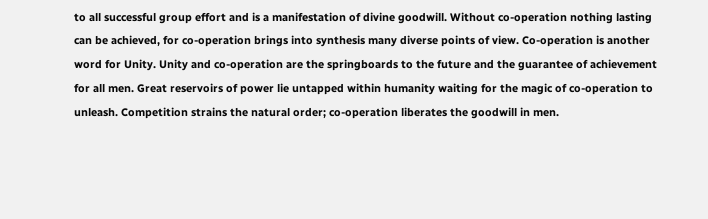to all successful group effort and is a manifestation of divine goodwill. Without co-operation nothing lasting can be achieved, for co-operation brings into synthesis many diverse points of view. Co-operation is another word for Unity. Unity and co-operation are the springboards to the future and the guarantee of achievement for all men. Great reservoirs of power lie untapped within humanity waiting for the magic of co-operation to unleash. Competition strains the natural order; co-operation liberates the goodwill in men.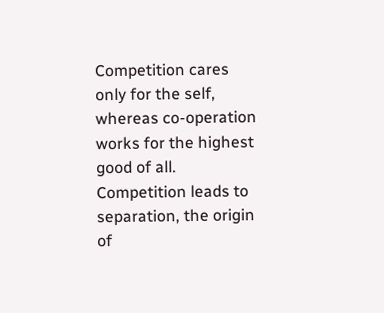Competition cares only for the self, whereas co-operation works for the highest good of all. Competition leads to separation, the origin of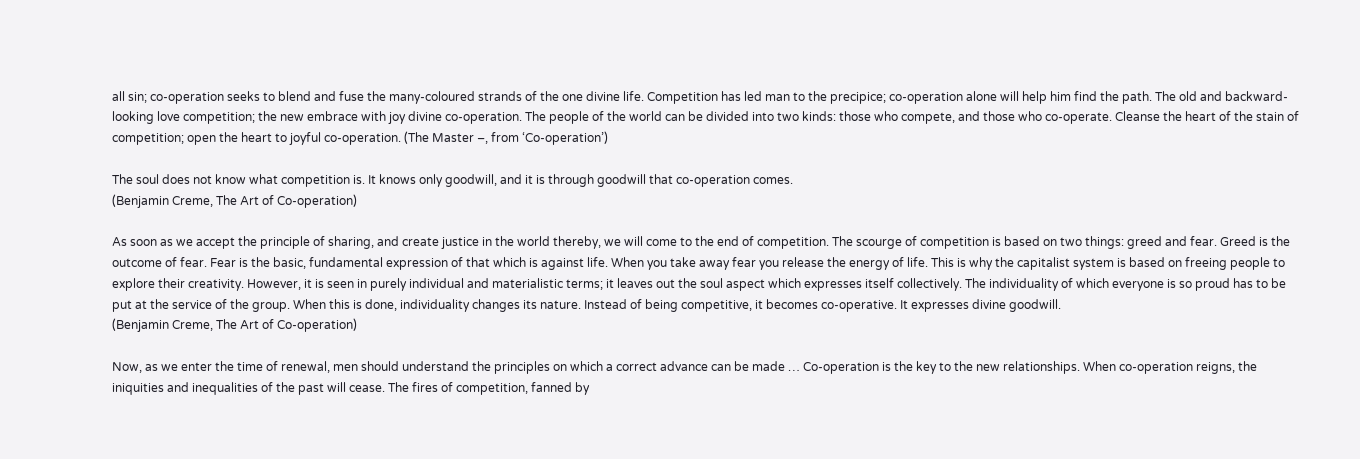all sin; co-operation seeks to blend and fuse the many-coloured strands of the one divine life. Competition has led man to the precipice; co-operation alone will help him find the path. The old and backward-looking love competition; the new embrace with joy divine co-operation. The people of the world can be divided into two kinds: those who compete, and those who co-operate. Cleanse the heart of the stain of competition; open the heart to joyful co-operation. (The Master –, from ‘Co-operation’)

The soul does not know what competition is. It knows only goodwill, and it is through goodwill that co-operation comes.
(Benjamin Creme, The Art of Co-operation)

As soon as we accept the principle of sharing, and create justice in the world thereby, we will come to the end of competition. The scourge of competition is based on two things: greed and fear. Greed is the outcome of fear. Fear is the basic, fundamental expression of that which is against life. When you take away fear you release the energy of life. This is why the capitalist system is based on freeing people to explore their creativity. However, it is seen in purely individual and materialistic terms; it leaves out the soul aspect which expresses itself collectively. The individuality of which everyone is so proud has to be put at the service of the group. When this is done, individuality changes its nature. Instead of being competitive, it becomes co-operative. It expresses divine goodwill.
(Benjamin Creme, The Art of Co-operation)

Now, as we enter the time of renewal, men should understand the principles on which a correct advance can be made … Co-operation is the key to the new relationships. When co-operation reigns, the iniquities and inequalities of the past will cease. The fires of competition, fanned by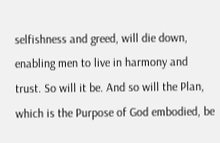selfishness and greed, will die down, enabling men to live in harmony and trust. So will it be. And so will the Plan, which is the Purpose of God embodied, be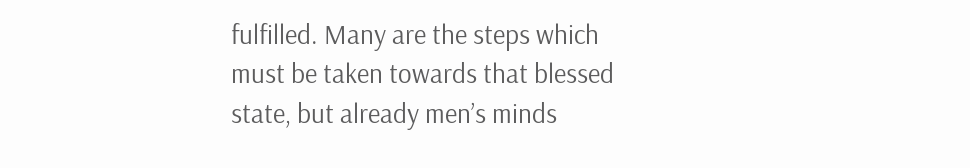fulfilled. Many are the steps which must be taken towards that blessed state, but already men’s minds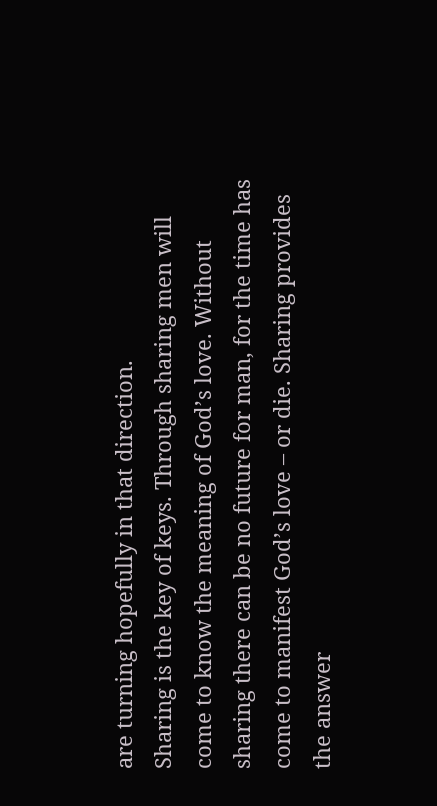are turning hopefully in that direction.
Sharing is the key of keys. Through sharing men will come to know the meaning of God’s love. Without sharing there can be no future for man, for the time has come to manifest God’s love – or die. Sharing provides the answer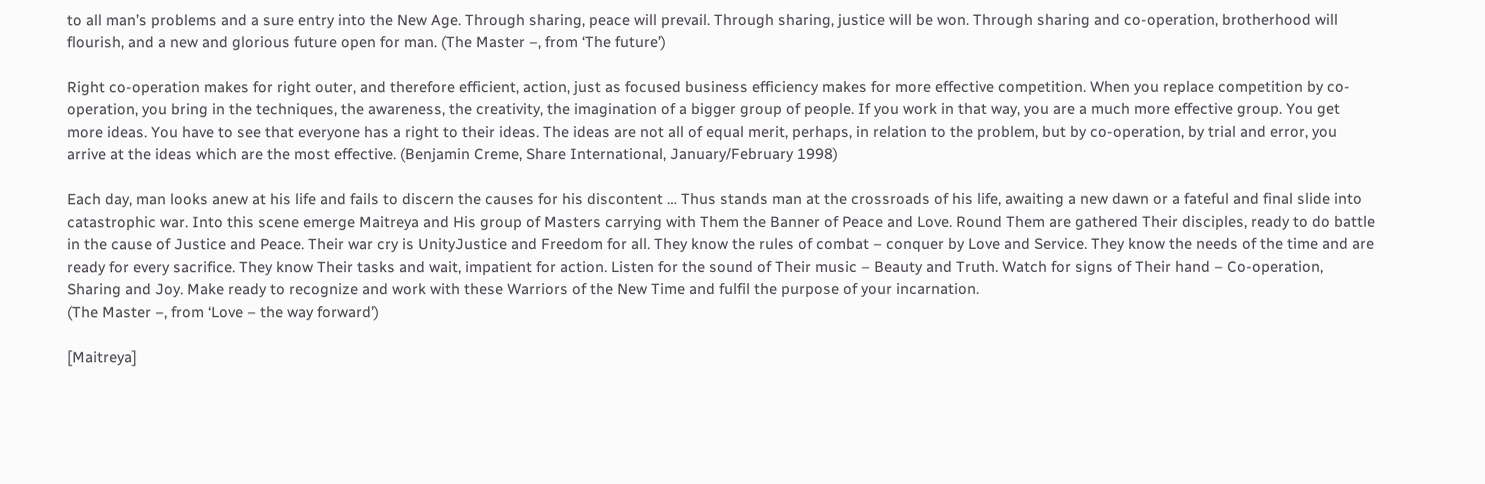to all man’s problems and a sure entry into the New Age. Through sharing, peace will prevail. Through sharing, justice will be won. Through sharing and co-operation, brotherhood will flourish, and a new and glorious future open for man. (The Master –, from ‘The future’)

Right co-operation makes for right outer, and therefore efficient, action, just as focused business efficiency makes for more effective competition. When you replace competition by co-operation, you bring in the techniques, the awareness, the creativity, the imagination of a bigger group of people. If you work in that way, you are a much more effective group. You get more ideas. You have to see that everyone has a right to their ideas. The ideas are not all of equal merit, perhaps, in relation to the problem, but by co-operation, by trial and error, you arrive at the ideas which are the most effective. (Benjamin Creme, Share International, January/February 1998)

Each day, man looks anew at his life and fails to discern the causes for his discontent … Thus stands man at the crossroads of his life, awaiting a new dawn or a fateful and final slide into catastrophic war. Into this scene emerge Maitreya and His group of Masters carrying with Them the Banner of Peace and Love. Round Them are gathered Their disciples, ready to do battle in the cause of Justice and Peace. Their war cry is UnityJustice and Freedom for all. They know the rules of combat – conquer by Love and Service. They know the needs of the time and are ready for every sacrifice. They know Their tasks and wait, impatient for action. Listen for the sound of Their music – Beauty and Truth. Watch for signs of Their hand – Co-operation, Sharing and Joy. Make ready to recognize and work with these Warriors of the New Time and fulfil the purpose of your incarnation.
(The Master –, from ‘Love – the way forward’)

[Maitreya]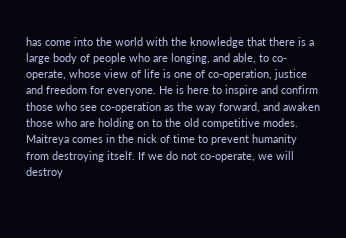has come into the world with the knowledge that there is a large body of people who are longing, and able, to co-operate, whose view of life is one of co-operation, justice and freedom for everyone. He is here to inspire and confirm those who see co-operation as the way forward, and awaken those who are holding on to the old competitive modes. Maitreya comes in the nick of time to prevent humanity from destroying itself. If we do not co-operate, we will destroy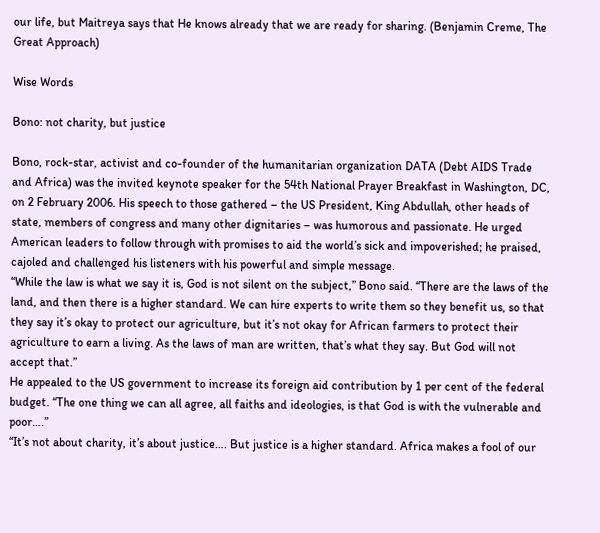our life, but Maitreya says that He knows already that we are ready for sharing. (Benjamin Creme, The Great Approach)

Wise Words

Bono: not charity, but justice

Bono, rock-star, activist and co-founder of the humanitarian organization DATA (Debt AIDS Trade and Africa) was the invited keynote speaker for the 54th National Prayer Breakfast in Washington, DC, on 2 February 2006. His speech to those gathered – the US President, King Abdullah, other heads of state, members of congress and many other dignitaries – was humorous and passionate. He urged American leaders to follow through with promises to aid the world’s sick and impoverished; he praised, cajoled and challenged his listeners with his powerful and simple message.
“While the law is what we say it is, God is not silent on the subject,” Bono said. “There are the laws of the land, and then there is a higher standard. We can hire experts to write them so they benefit us, so that they say it’s okay to protect our agriculture, but it’s not okay for African farmers to protect their agriculture to earn a living. As the laws of man are written, that’s what they say. But God will not accept that.”
He appealed to the US government to increase its foreign aid contribution by 1 per cent of the federal budget. “The one thing we can all agree, all faiths and ideologies, is that God is with the vulnerable and poor….”
“It’s not about charity, it’s about justice…. But justice is a higher standard. Africa makes a fool of our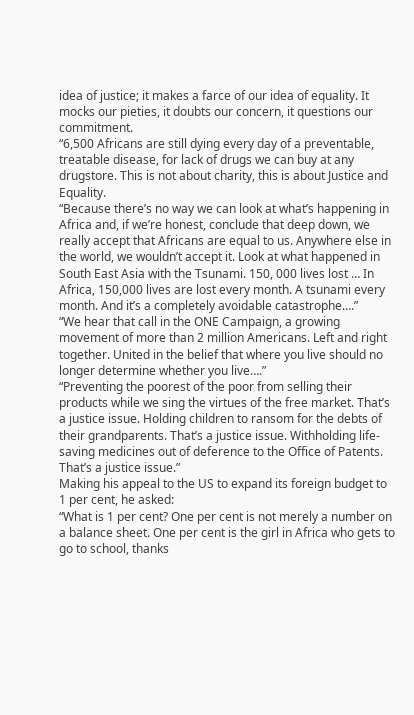idea of justice; it makes a farce of our idea of equality. It mocks our pieties, it doubts our concern, it questions our commitment.
“6,500 Africans are still dying every day of a preventable, treatable disease, for lack of drugs we can buy at any drugstore. This is not about charity, this is about Justice and Equality.
“Because there’s no way we can look at what’s happening in Africa and, if we’re honest, conclude that deep down, we really accept that Africans are equal to us. Anywhere else in the world, we wouldn’t accept it. Look at what happened in South East Asia with the Tsunami. 150, 000 lives lost … In Africa, 150,000 lives are lost every month. A tsunami every month. And it’s a completely avoidable catastrophe….”
“We hear that call in the ONE Campaign, a growing movement of more than 2 million Americans. Left and right together. United in the belief that where you live should no longer determine whether you live….”
“Preventing the poorest of the poor from selling their products while we sing the virtues of the free market. That’s a justice issue. Holding children to ransom for the debts of their grandparents. That’s a justice issue. Withholding life-saving medicines out of deference to the Office of Patents. That’s a justice issue.”
Making his appeal to the US to expand its foreign budget to 1 per cent, he asked:
“What is 1 per cent? One per cent is not merely a number on a balance sheet. One per cent is the girl in Africa who gets to go to school, thanks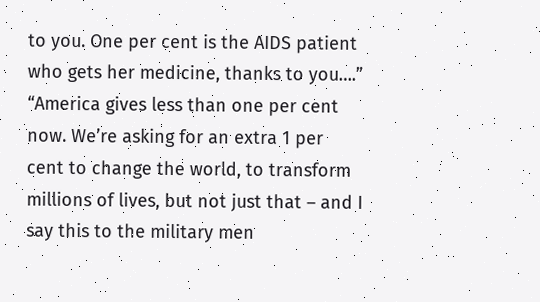to you. One per cent is the AIDS patient who gets her medicine, thanks to you….”
“America gives less than one per cent now. We’re asking for an extra 1 per cent to change the world, to transform millions of lives, but not just that – and I say this to the military men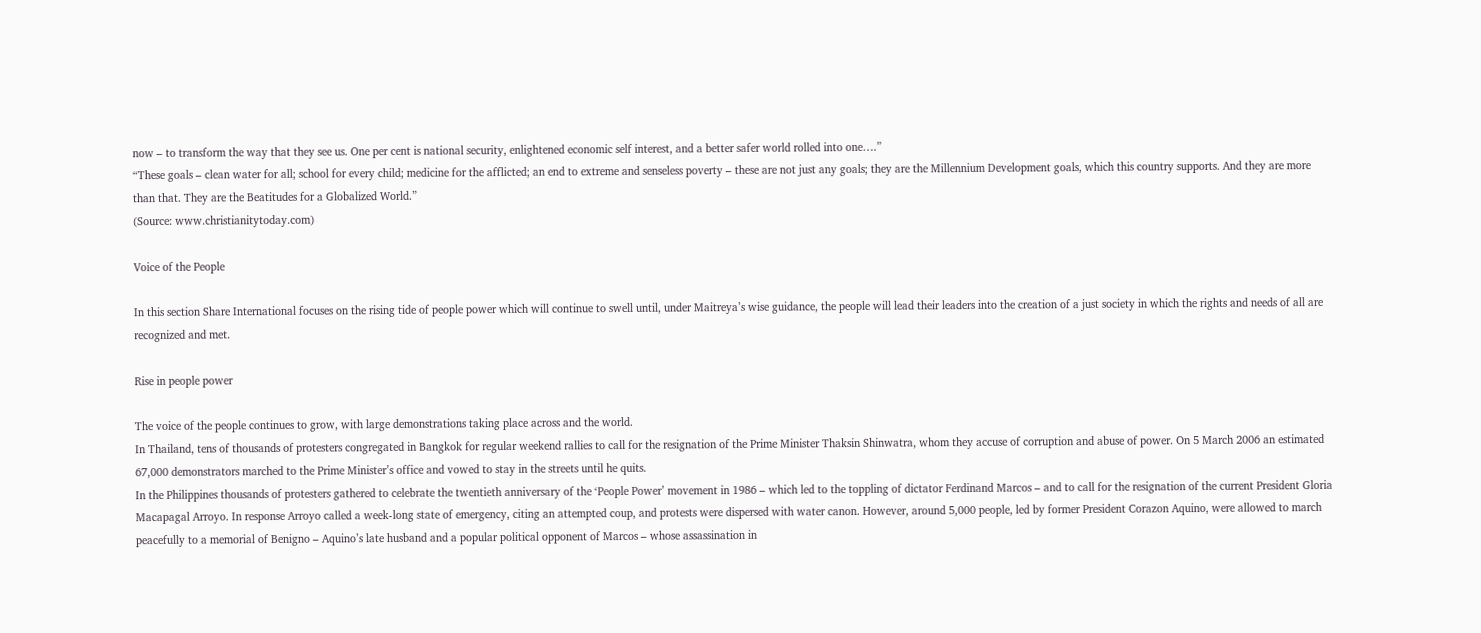now – to transform the way that they see us. One per cent is national security, enlightened economic self interest, and a better safer world rolled into one….”
“These goals – clean water for all; school for every child; medicine for the afflicted; an end to extreme and senseless poverty – these are not just any goals; they are the Millennium Development goals, which this country supports. And they are more than that. They are the Beatitudes for a Globalized World.”
(Source: www.christianitytoday.com)

Voice of the People

In this section Share International focuses on the rising tide of people power which will continue to swell until, under Maitreya’s wise guidance, the people will lead their leaders into the creation of a just society in which the rights and needs of all are recognized and met.

Rise in people power

The voice of the people continues to grow, with large demonstrations taking place across and the world.
In Thailand, tens of thousands of protesters congregated in Bangkok for regular weekend rallies to call for the resignation of the Prime Minister Thaksin Shinwatra, whom they accuse of corruption and abuse of power. On 5 March 2006 an estimated 67,000 demonstrators marched to the Prime Minister’s office and vowed to stay in the streets until he quits.
In the Philippines thousands of protesters gathered to celebrate the twentieth anniversary of the ‘People Power’ movement in 1986 – which led to the toppling of dictator Ferdinand Marcos – and to call for the resignation of the current President Gloria Macapagal Arroyo. In response Arroyo called a week-long state of emergency, citing an attempted coup, and protests were dispersed with water canon. However, around 5,000 people, led by former President Corazon Aquino, were allowed to march peacefully to a memorial of Benigno – Aquino’s late husband and a popular political opponent of Marcos – whose assassination in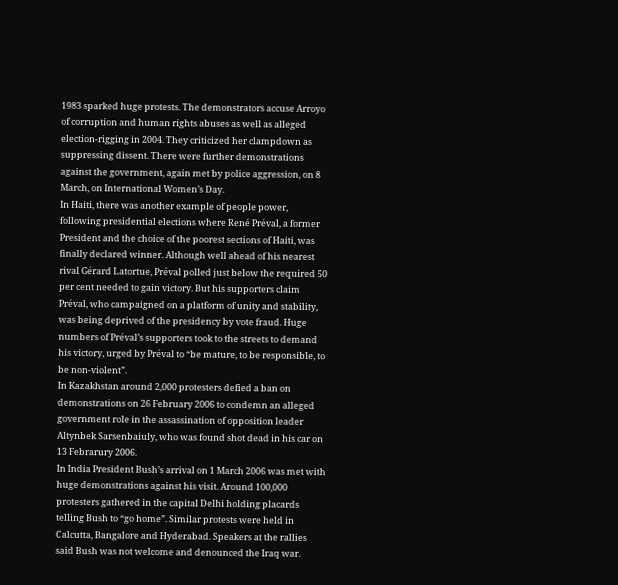1983 sparked huge protests. The demonstrators accuse Arroyo of corruption and human rights abuses as well as alleged election-rigging in 2004. They criticized her clampdown as suppressing dissent. There were further demonstrations against the government, again met by police aggression, on 8 March, on International Women’s Day.
In Haiti, there was another example of people power, following presidential elections where René Préval, a former President and the choice of the poorest sections of Haiti, was finally declared winner. Although well ahead of his nearest rival Gérard Latortue, Préval polled just below the required 50 per cent needed to gain victory. But his supporters claim Préval, who campaigned on a platform of unity and stability, was being deprived of the presidency by vote fraud. Huge numbers of Préval’s supporters took to the streets to demand his victory, urged by Préval to “be mature, to be responsible, to be non-violent”.
In Kazakhstan around 2,000 protesters defied a ban on demonstrations on 26 February 2006 to condemn an alleged government role in the assassination of opposition leader Altynbek Sarsenbaiuly, who was found shot dead in his car on 13 Febrarury 2006.
In India President Bush’s arrival on 1 March 2006 was met with huge demonstrations against his visit. Around 100,000 protesters gathered in the capital Delhi holding placards telling Bush to “go home”. Similar protests were held in Calcutta, Bangalore and Hyderabad. Speakers at the rallies said Bush was not welcome and denounced the Iraq war.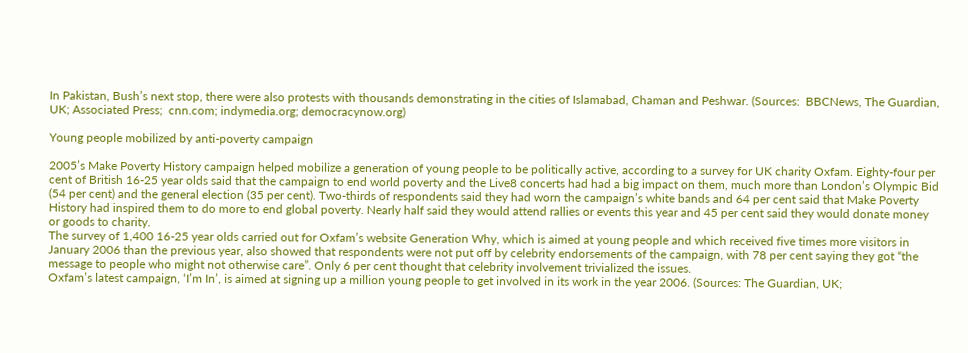In Pakistan, Bush’s next stop, there were also protests with thousands demonstrating in the cities of Islamabad, Chaman and Peshwar. (Sources:  BBCNews, The Guardian, UK; Associated Press;  cnn.com; indymedia.org; democracynow.org)

Young people mobilized by anti-poverty campaign

2005’s Make Poverty History campaign helped mobilize a generation of young people to be politically active, according to a survey for UK charity Oxfam. Eighty-four per cent of British 16-25 year olds said that the campaign to end world poverty and the Live8 concerts had had a big impact on them, much more than London’s Olympic Bid (54 per cent) and the general election (35 per cent). Two-thirds of respondents said they had worn the campaign’s white bands and 64 per cent said that Make Poverty History had inspired them to do more to end global poverty. Nearly half said they would attend rallies or events this year and 45 per cent said they would donate money or goods to charity.
The survey of 1,400 16-25 year olds carried out for Oxfam’s website Generation Why, which is aimed at young people and which received five times more visitors in January 2006 than the previous year, also showed that respondents were not put off by celebrity endorsements of the campaign, with 78 per cent saying they got “the message to people who might not otherwise care”. Only 6 per cent thought that celebrity involvement trivialized the issues.
Oxfam’s latest campaign, ‘I’m In’, is aimed at signing up a million young people to get involved in its work in the year 2006. (Sources: The Guardian, UK;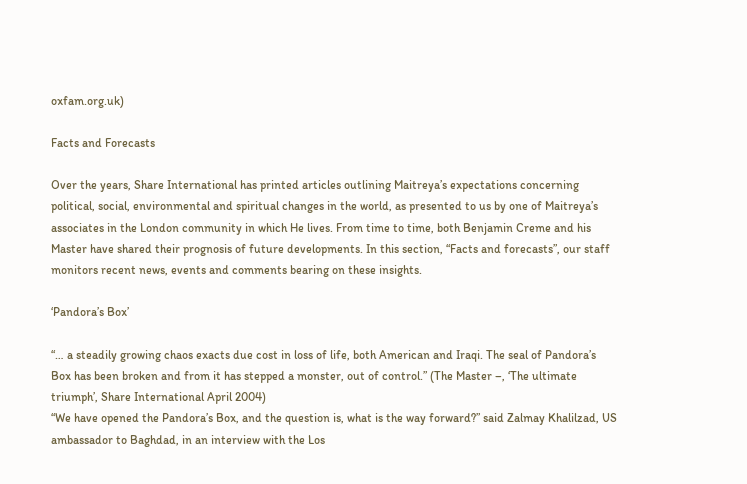oxfam.org.uk)

Facts and Forecasts

Over the years, Share International has printed articles outlining Maitreya’s expectations concerning political, social, environmental and spiritual changes in the world, as presented to us by one of Maitreya’s associates in the London community in which He lives. From time to time, both Benjamin Creme and his Master have shared their prognosis of future developments. In this section, “Facts and forecasts”, our staff monitors recent news, events and comments bearing on these insights.

‘Pandora’s Box’

“… a steadily growing chaos exacts due cost in loss of life, both American and Iraqi. The seal of Pandora’s Box has been broken and from it has stepped a monster, out of control.” (The Master –, ‘The ultimate triumph’, Share International April 2004)
“We have opened the Pandora’s Box, and the question is, what is the way forward?” said Zalmay Khalilzad, US ambassador to Baghdad, in an interview with the Los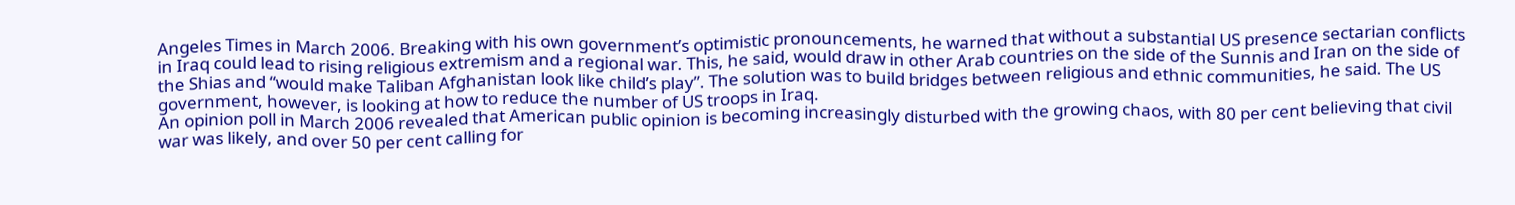Angeles Times in March 2006. Breaking with his own government’s optimistic pronouncements, he warned that without a substantial US presence sectarian conflicts in Iraq could lead to rising religious extremism and a regional war. This, he said, would draw in other Arab countries on the side of the Sunnis and Iran on the side of the Shias and “would make Taliban Afghanistan look like child’s play”. The solution was to build bridges between religious and ethnic communities, he said. The US government, however, is looking at how to reduce the number of US troops in Iraq.
An opinion poll in March 2006 revealed that American public opinion is becoming increasingly disturbed with the growing chaos, with 80 per cent believing that civil war was likely, and over 50 per cent calling for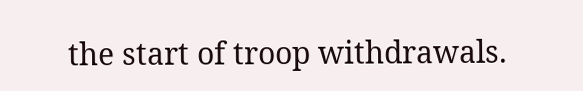the start of troop withdrawals.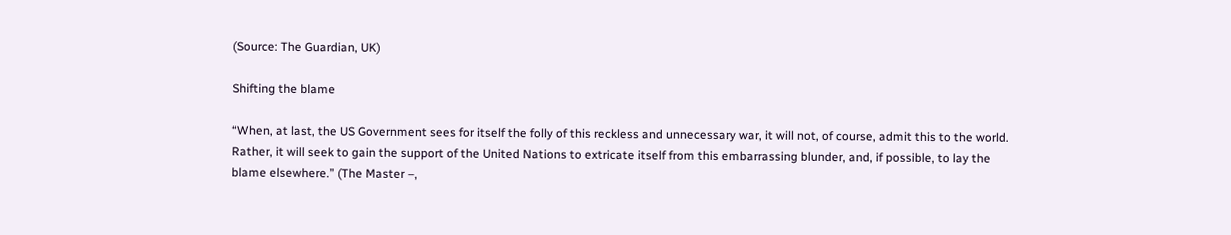(Source: The Guardian, UK)

Shifting the blame

“When, at last, the US Government sees for itself the folly of this reckless and unnecessary war, it will not, of course, admit this to the world. Rather, it will seek to gain the support of the United Nations to extricate itself from this embarrassing blunder, and, if possible, to lay the blame elsewhere.” (The Master –,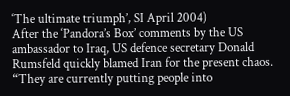‘The ultimate triumph’, SI April 2004)
After the ‘Pandora’s Box’ comments by the US ambassador to Iraq, US defence secretary Donald Rumsfeld quickly blamed Iran for the present chaos. “They are currently putting people into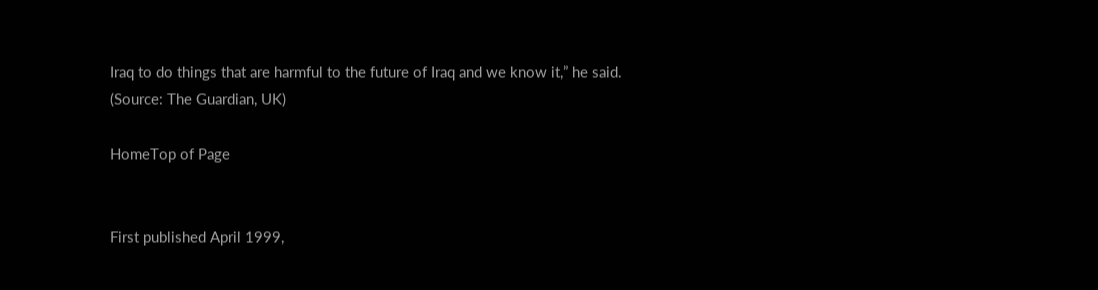Iraq to do things that are harmful to the future of Iraq and we know it,” he said. (Source: The Guardian, UK)

HomeTop of Page


First published April 1999,